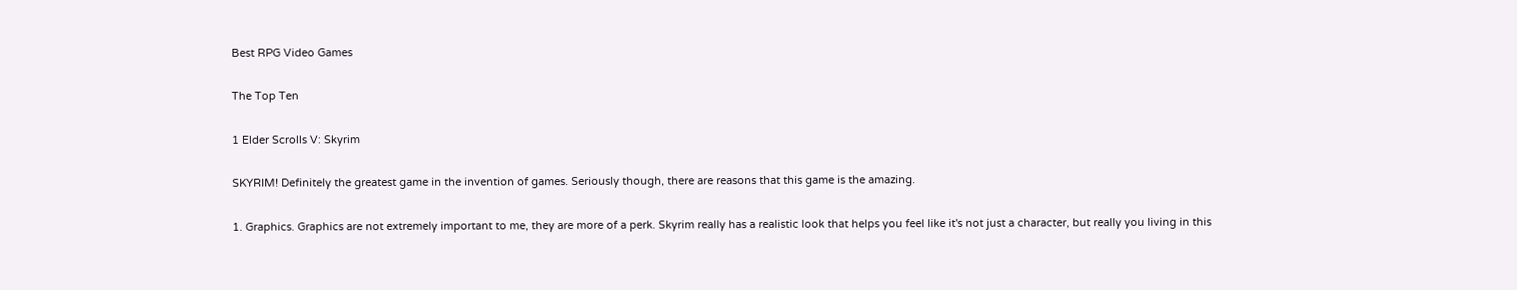Best RPG Video Games

The Top Ten

1 Elder Scrolls V: Skyrim

SKYRIM! Definitely the greatest game in the invention of games. Seriously though, there are reasons that this game is the amazing.

1. Graphics. Graphics are not extremely important to me, they are more of a perk. Skyrim really has a realistic look that helps you feel like it's not just a character, but really you living in this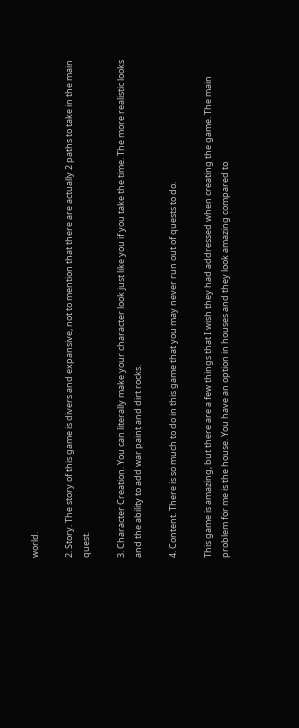world.

2. Story. The story of this game is divers and expansive, not to mention that there are actually 2 paths to take in the main quest.

3. Character Creation. You can literally make your character look just like you if you take the time. The more realistic looks and the ability to add war paint and dirt rocks.

4. Content. There is so much to do in this game that you may never run out of quests to do.

This game is amazing, but there are a few things that I wish they had addressed when creating the game. The main problem for me is the house. You have an option in houses and they look amazing compared to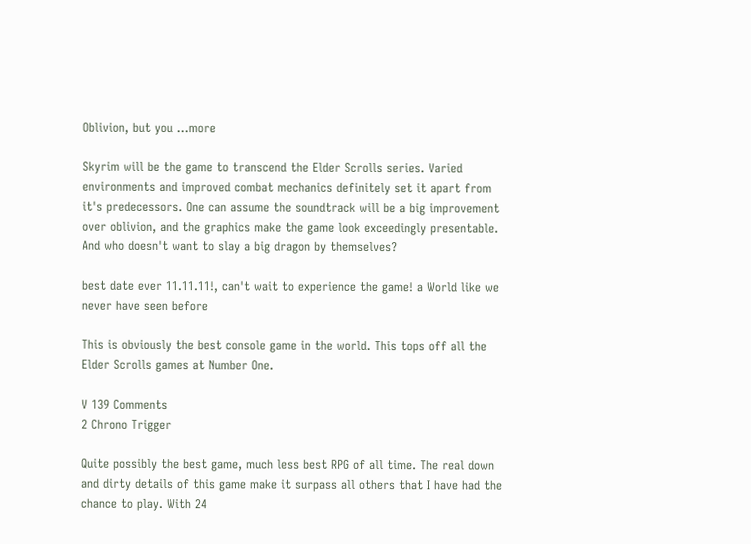Oblivion, but you ...more

Skyrim will be the game to transcend the Elder Scrolls series. Varied environments and improved combat mechanics definitely set it apart from it's predecessors. One can assume the soundtrack will be a big improvement over oblivion, and the graphics make the game look exceedingly presentable. And who doesn't want to slay a big dragon by themselves?

best date ever 11.11.11!, can't wait to experience the game! a World like we never have seen before

This is obviously the best console game in the world. This tops off all the Elder Scrolls games at Number One.

V 139 Comments
2 Chrono Trigger

Quite possibly the best game, much less best RPG of all time. The real down and dirty details of this game make it surpass all others that I have had the chance to play. With 24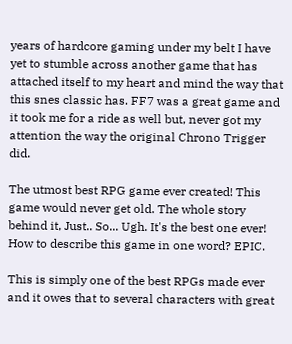years of hardcore gaming under my belt I have yet to stumble across another game that has attached itself to my heart and mind the way that this snes classic has. FF7 was a great game and it took me for a ride as well but, never got my attention the way the original Chrono Trigger did.

The utmost best RPG game ever created! This game would never get old. The whole story behind it, Just.. So... Ugh. It's the best one ever! How to describe this game in one word? EPIC.

This is simply one of the best RPGs made ever and it owes that to several characters with great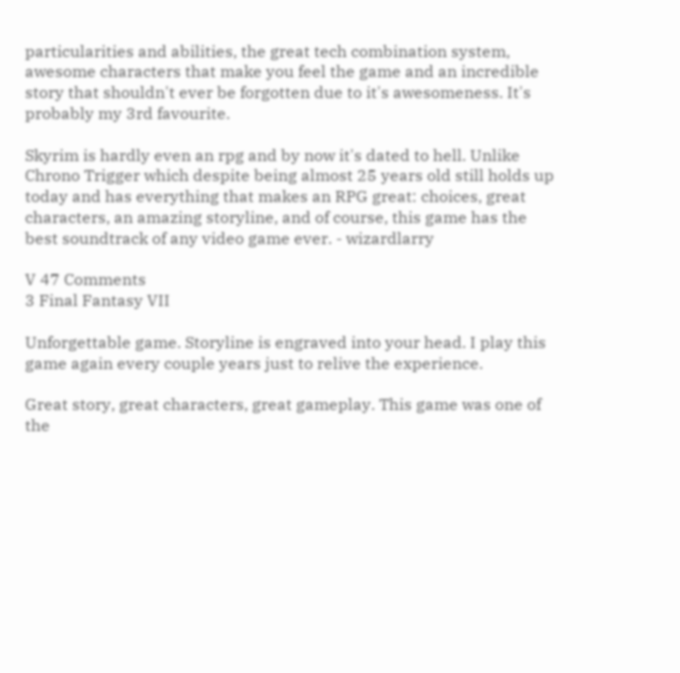particularities and abilities, the great tech combination system, awesome characters that make you feel the game and an incredible story that shouldn't ever be forgotten due to it's awesomeness. It's probably my 3rd favourite.

Skyrim is hardly even an rpg and by now it's dated to hell. Unlike Chrono Trigger which despite being almost 25 years old still holds up today and has everything that makes an RPG great: choices, great characters, an amazing storyline, and of course, this game has the best soundtrack of any video game ever. - wizardlarry

V 47 Comments
3 Final Fantasy VII

Unforgettable game. Storyline is engraved into your head. I play this game again every couple years just to relive the experience.

Great story, great characters, great gameplay. This game was one of the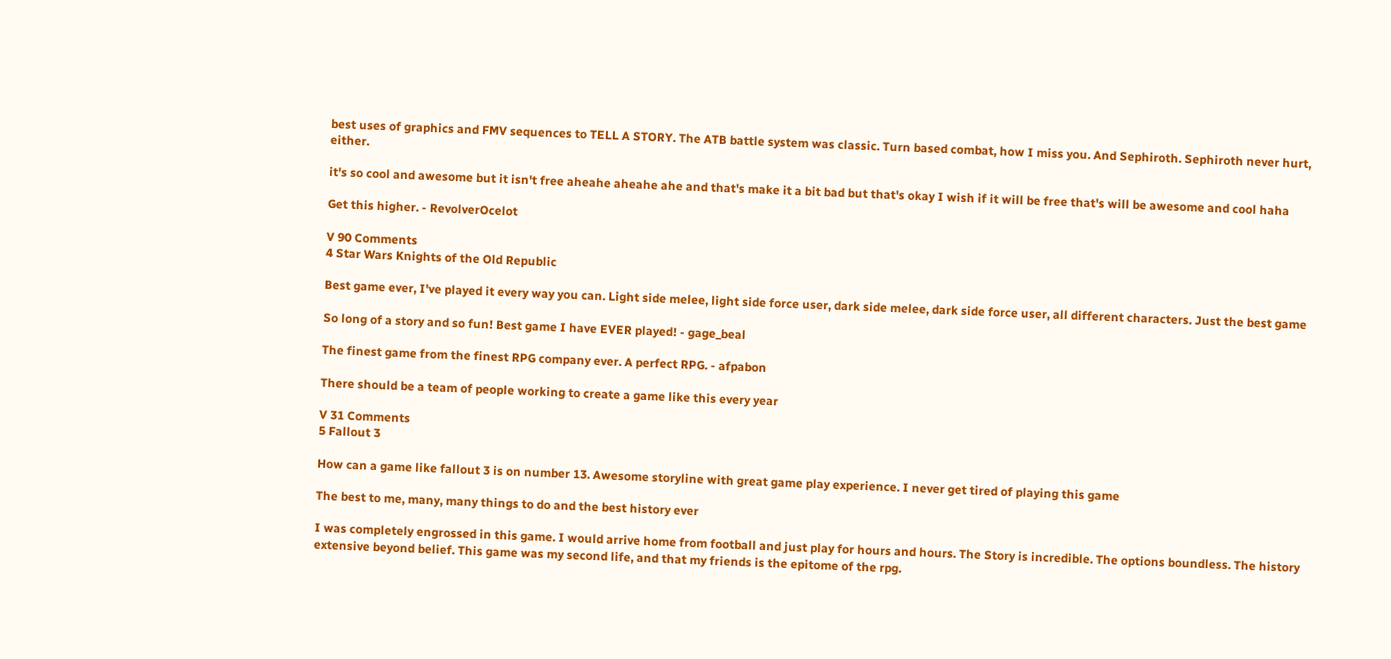best uses of graphics and FMV sequences to TELL A STORY. The ATB battle system was classic. Turn based combat, how I miss you. And Sephiroth. Sephiroth never hurt, either.

it's so cool and awesome but it isn't free aheahe aheahe ahe and that's make it a bit bad but that's okay I wish if it will be free that's will be awesome and cool haha

Get this higher. - RevolverOcelot

V 90 Comments
4 Star Wars Knights of the Old Republic

Best game ever, I've played it every way you can. Light side melee, light side force user, dark side melee, dark side force user, all different characters. Just the best game

So long of a story and so fun! Best game I have EVER played! - gage_beal

The finest game from the finest RPG company ever. A perfect RPG. - afpabon

There should be a team of people working to create a game like this every year

V 31 Comments
5 Fallout 3

How can a game like fallout 3 is on number 13. Awesome storyline with great game play experience. I never get tired of playing this game

The best to me, many, many things to do and the best history ever

I was completely engrossed in this game. I would arrive home from football and just play for hours and hours. The Story is incredible. The options boundless. The history extensive beyond belief. This game was my second life, and that my friends is the epitome of the rpg.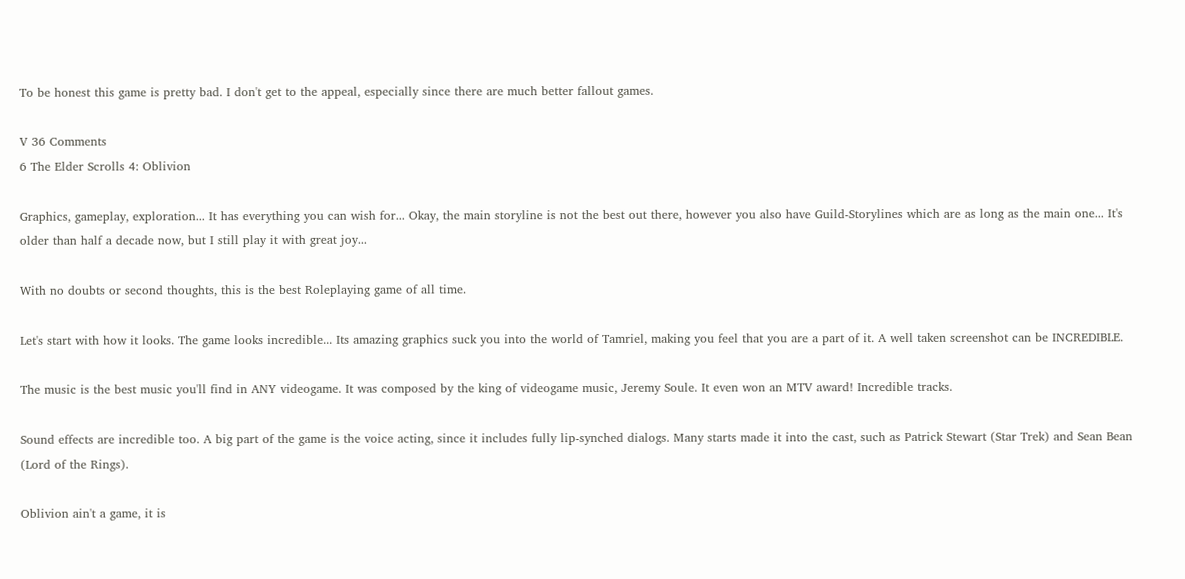To be honest this game is pretty bad. I don't get to the appeal, especially since there are much better fallout games.

V 36 Comments
6 The Elder Scrolls 4: Oblivion

Graphics, gameplay, exploration... It has everything you can wish for... Okay, the main storyline is not the best out there, however you also have Guild-Storylines which are as long as the main one... It's older than half a decade now, but I still play it with great joy...

With no doubts or second thoughts, this is the best Roleplaying game of all time.

Let's start with how it looks. The game looks incredible... Its amazing graphics suck you into the world of Tamriel, making you feel that you are a part of it. A well taken screenshot can be INCREDIBLE.

The music is the best music you'll find in ANY videogame. It was composed by the king of videogame music, Jeremy Soule. It even won an MTV award! Incredible tracks.

Sound effects are incredible too. A big part of the game is the voice acting, since it includes fully lip-synched dialogs. Many starts made it into the cast, such as Patrick Stewart (Star Trek) and Sean Bean (Lord of the Rings).

Oblivion ain't a game, it is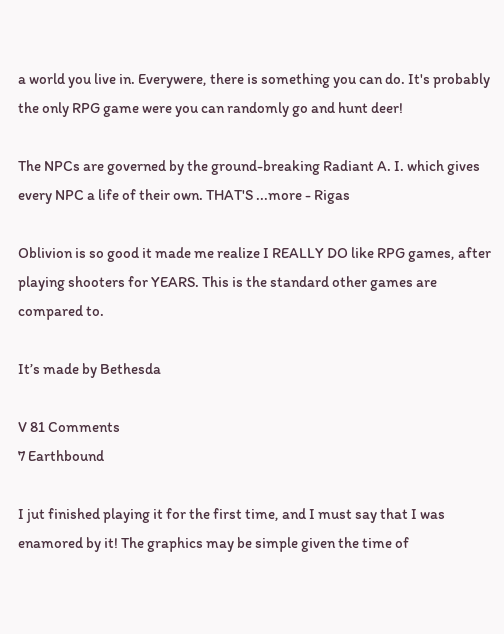a world you live in. Everywere, there is something you can do. It's probably the only RPG game were you can randomly go and hunt deer!

The NPCs are governed by the ground-breaking Radiant A. I. which gives every NPC a life of their own. THAT'S ...more - Rigas

Oblivion is so good it made me realize I REALLY DO like RPG games, after playing shooters for YEARS. This is the standard other games are compared to.

It’s made by Bethesda

V 81 Comments
7 Earthbound

I jut finished playing it for the first time, and I must say that I was enamored by it! The graphics may be simple given the time of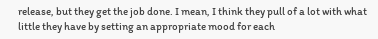release, but they get the job done. I mean, I think they pull of a lot with what little they have by setting an appropriate mood for each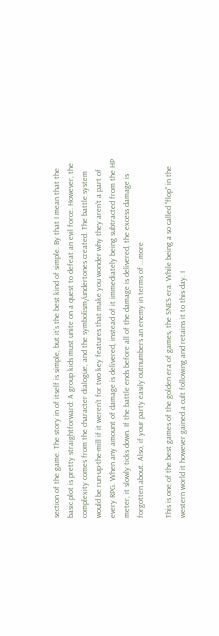section of the game. The story in of itself is simple, but it's the best kind of simple. By that I mean that the basic plot is pretty straightforward: A group kids must unite on a quest to defeat an evil force. However, the complexity comes from the character dialogue, and the symbolism/undertones created. The battle system would be run-up-the-mill if it weren't for two key features that make you wonder why they aren't a part of every RPG. When any amount of damage is delivered, instead of it immediately being subtracted from the HP meter, it slowly ticks down. If the battle ends before all of the damage is delivered, the excess damage is forgotten about. Also, if your party easily outnumbers an enemy in terms of ...more

This is one of the best games of the golden era of games, the SNES era. While being a so called "flop" in the western world it however gained a cult following and retains it to this day. I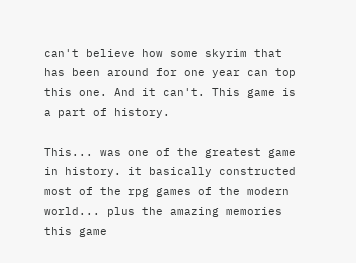can't believe how some skyrim that has been around for one year can top this one. And it can't. This game is a part of history.

This... was one of the greatest game in history. it basically constructed most of the rpg games of the modern world... plus the amazing memories this game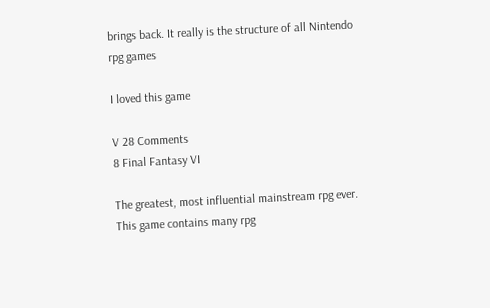brings back. It really is the structure of all Nintendo rpg games

I loved this game

V 28 Comments
8 Final Fantasy VI

The greatest, most influential mainstream rpg ever. This game contains many rpg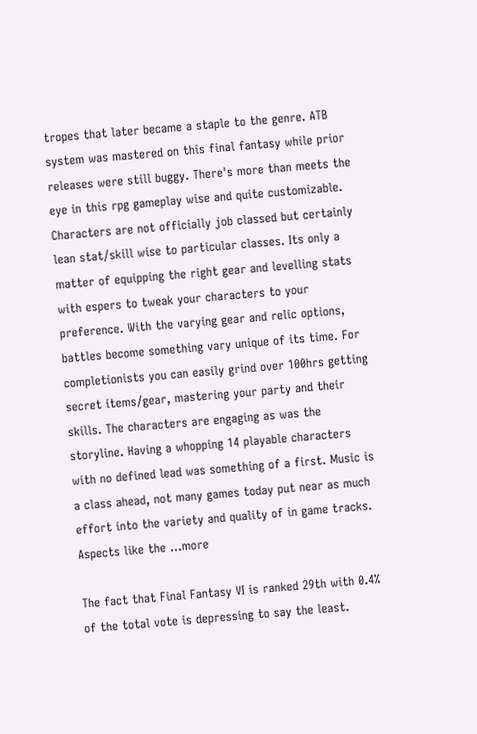tropes that later became a staple to the genre. ATB system was mastered on this final fantasy while prior releases were still buggy. There's more than meets the eye in this rpg gameplay wise and quite customizable. Characters are not officially job classed but certainly lean stat/skill wise to particular classes. Its only a matter of equipping the right gear and levelling stats with espers to tweak your characters to your preference. With the varying gear and relic options, battles become something vary unique of its time. For completionists you can easily grind over 100hrs getting secret items/gear, mastering your party and their skills. The characters are engaging as was the storyline. Having a whopping 14 playable characters with no defined lead was something of a first. Music is a class ahead, not many games today put near as much effort into the variety and quality of in game tracks. Aspects like the ...more

The fact that Final Fantasy VI is ranked 29th with 0.4% of the total vote is depressing to say the least.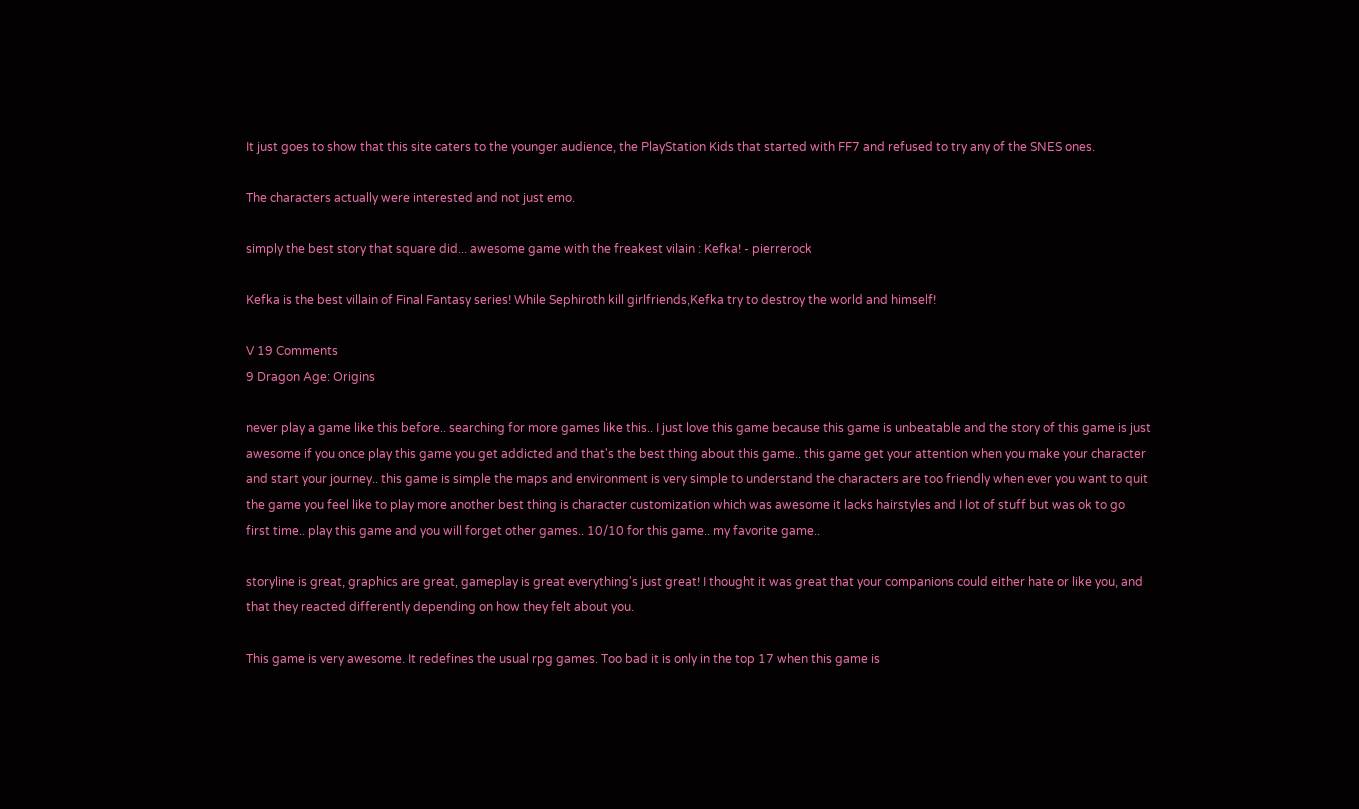It just goes to show that this site caters to the younger audience, the PlayStation Kids that started with FF7 and refused to try any of the SNES ones.

The characters actually were interested and not just emo.

simply the best story that square did... awesome game with the freakest vilain : Kefka! - pierrerock

Kefka is the best villain of Final Fantasy series! While Sephiroth kill girlfriends,Kefka try to destroy the world and himself!

V 19 Comments
9 Dragon Age: Origins

never play a game like this before.. searching for more games like this.. I just love this game because this game is unbeatable and the story of this game is just awesome if you once play this game you get addicted and that's the best thing about this game.. this game get your attention when you make your character and start your journey.. this game is simple the maps and environment is very simple to understand the characters are too friendly when ever you want to quit the game you feel like to play more another best thing is character customization which was awesome it lacks hairstyles and I lot of stuff but was ok to go first time.. play this game and you will forget other games.. 10/10 for this game.. my favorite game..

storyline is great, graphics are great, gameplay is great everything's just great! I thought it was great that your companions could either hate or like you, and that they reacted differently depending on how they felt about you.

This game is very awesome. It redefines the usual rpg games. Too bad it is only in the top 17 when this game is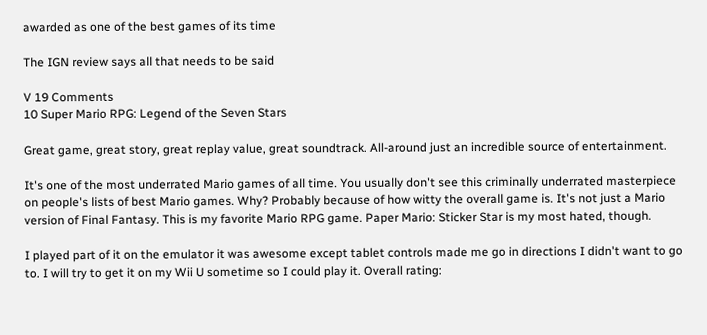awarded as one of the best games of its time

The IGN review says all that needs to be said

V 19 Comments
10 Super Mario RPG: Legend of the Seven Stars

Great game, great story, great replay value, great soundtrack. All-around just an incredible source of entertainment.

It's one of the most underrated Mario games of all time. You usually don't see this criminally underrated masterpiece on people's lists of best Mario games. Why? Probably because of how witty the overall game is. It's not just a Mario version of Final Fantasy. This is my favorite Mario RPG game. Paper Mario: Sticker Star is my most hated, though.

I played part of it on the emulator it was awesome except tablet controls made me go in directions I didn't want to go to. I will try to get it on my Wii U sometime so I could play it. Overall rating: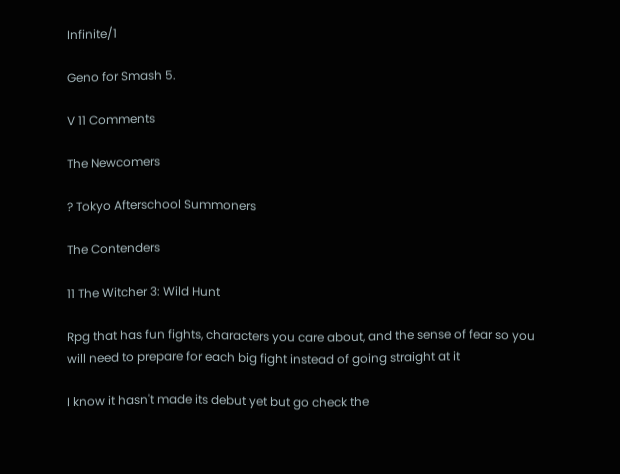Infinite/1

Geno for Smash 5.

V 11 Comments

The Newcomers

? Tokyo Afterschool Summoners

The Contenders

11 The Witcher 3: Wild Hunt

Rpg that has fun fights, characters you care about, and the sense of fear so you will need to prepare for each big fight instead of going straight at it

I know it hasn't made its debut yet but go check the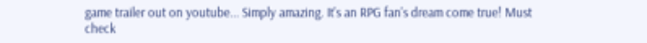game trailer out on youtube... Simply amazing. It's an RPG fan's dream come true! Must check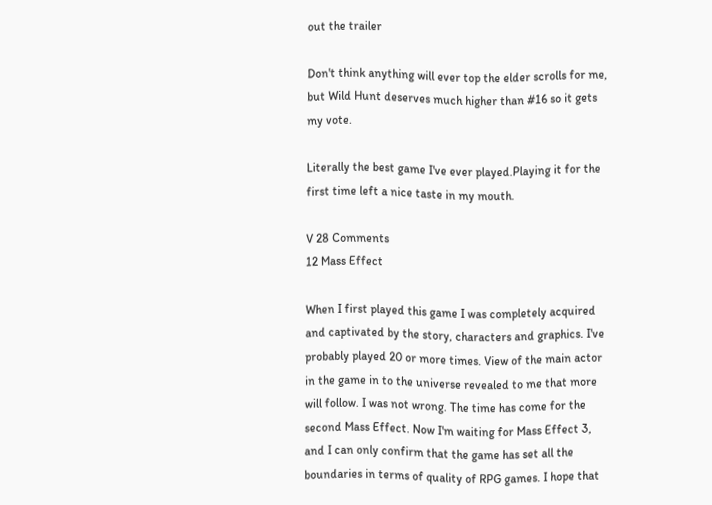out the trailer

Don't think anything will ever top the elder scrolls for me, but Wild Hunt deserves much higher than #16 so it gets my vote.

Literally the best game I've ever played.Playing it for the first time left a nice taste in my mouth.

V 28 Comments
12 Mass Effect

When I first played this game I was completely acquired and captivated by the story, characters and graphics. I've probably played 20 or more times. View of the main actor in the game in to the universe revealed to me that more will follow. I was not wrong. The time has come for the second Mass Effect. Now I'm waiting for Mass Effect 3, and I can only confirm that the game has set all the boundaries in terms of quality of RPG games. I hope that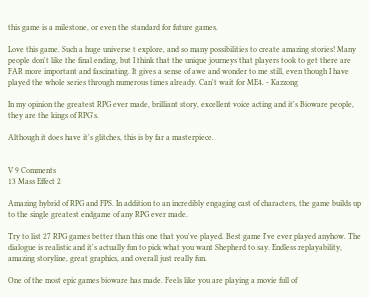this game is a milestone, or even the standard for future games.

Love this game. Such a huge universe t explore, and so many possibilities to create amazing stories! Many people don't like the final ending, but I think that the unique journeys that players took to get there are FAR more important and fascinating. It gives a sense of awe and wonder to me still, even though I have played the whole series through numerous times already. Can't wait for ME4. - Kazzong

In my opinion the greatest RPG ever made, brilliant story, excellent voice acting and it's Bioware people, they are the kings of RPG's.

Although it does have it's glitches, this is by far a masterpiece.


V 9 Comments
13 Mass Effect 2

Amazing hybrid of RPG and FPS. In addition to an incredibly engaging cast of characters, the game builds up to the single greatest endgame of any RPG ever made.

Try to list 27 RPG games better than this one that you've played. Best game I've ever played anyhow. The dialogue is realistic and it's actually fun to pick what you want Shepherd to say. Endless replayability, amazing storyline, great graphics, and overall just really fun.

One of the most epic games bioware has made. Feels like you are playing a movie full of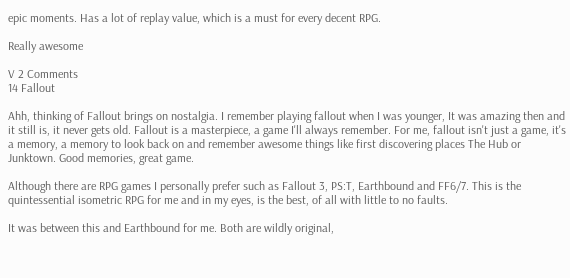epic moments. Has a lot of replay value, which is a must for every decent RPG.

Really awesome

V 2 Comments
14 Fallout

Ahh, thinking of Fallout brings on nostalgia. I remember playing fallout when I was younger, It was amazing then and it still is, it never gets old. Fallout is a masterpiece, a game I'll always remember. For me, fallout isn't just a game, it's a memory, a memory to look back on and remember awesome things like first discovering places The Hub or Junktown. Good memories, great game.

Although there are RPG games I personally prefer such as Fallout 3, PS:T, Earthbound and FF6/7. This is the quintessential isometric RPG for me and in my eyes, is the best, of all with little to no faults.

It was between this and Earthbound for me. Both are wildly original,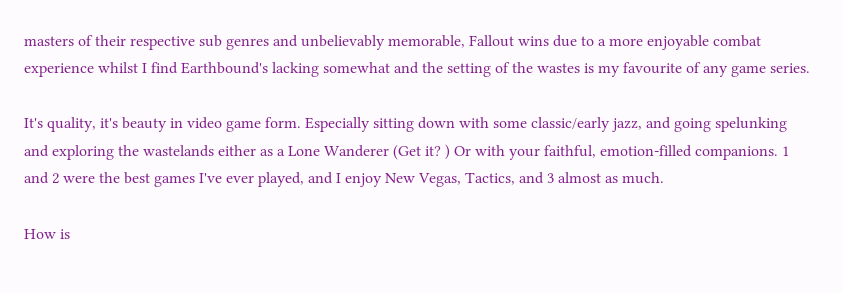masters of their respective sub genres and unbelievably memorable, Fallout wins due to a more enjoyable combat experience whilst I find Earthbound's lacking somewhat and the setting of the wastes is my favourite of any game series.

It's quality, it's beauty in video game form. Especially sitting down with some classic/early jazz, and going spelunking and exploring the wastelands either as a Lone Wanderer (Get it? ) Or with your faithful, emotion-filled companions. 1 and 2 were the best games I've ever played, and I enjoy New Vegas, Tactics, and 3 almost as much.

How is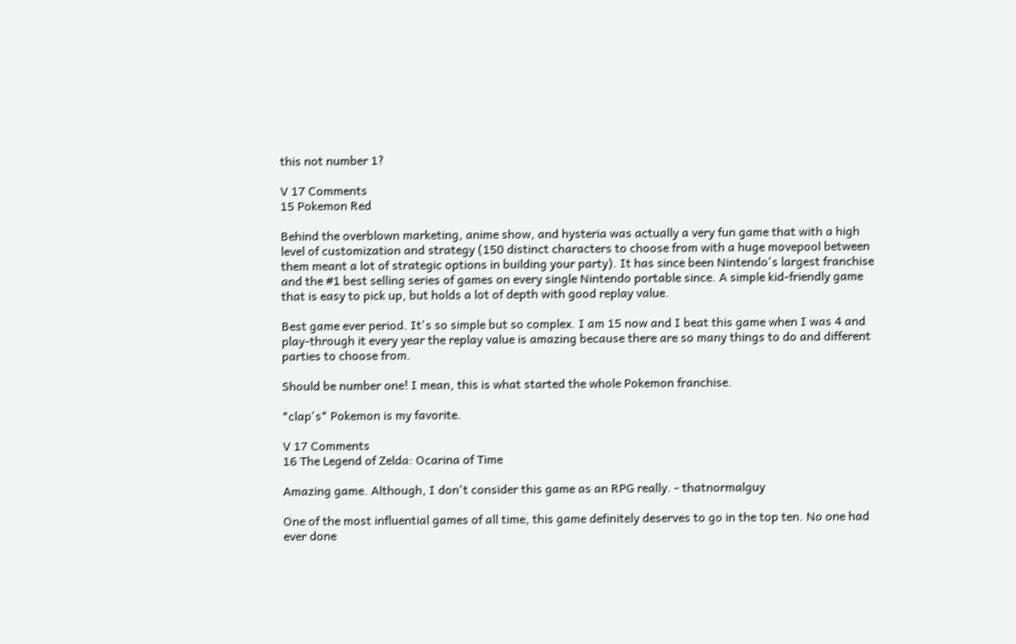this not number 1?

V 17 Comments
15 Pokemon Red

Behind the overblown marketing, anime show, and hysteria was actually a very fun game that with a high level of customization and strategy (150 distinct characters to choose from with a huge movepool between them meant a lot of strategic options in building your party). It has since been Nintendo's largest franchise and the #1 best selling series of games on every single Nintendo portable since. A simple kid-friendly game that is easy to pick up, but holds a lot of depth with good replay value.

Best game ever period. It's so simple but so complex. I am 15 now and I beat this game when I was 4 and play-through it every year the replay value is amazing because there are so many things to do and different parties to choose from.

Should be number one! I mean, this is what started the whole Pokemon franchise.

*clap's* Pokemon is my favorite.

V 17 Comments
16 The Legend of Zelda: Ocarina of Time

Amazing game. Although, I don't consider this game as an RPG really. - thatnormalguy

One of the most influential games of all time, this game definitely deserves to go in the top ten. No one had ever done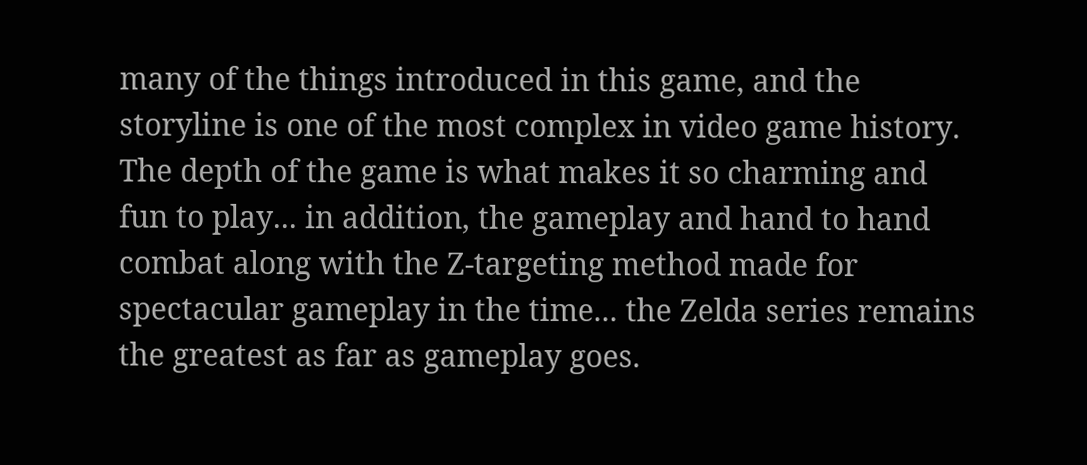many of the things introduced in this game, and the storyline is one of the most complex in video game history. The depth of the game is what makes it so charming and fun to play... in addition, the gameplay and hand to hand combat along with the Z-targeting method made for spectacular gameplay in the time... the Zelda series remains the greatest as far as gameplay goes.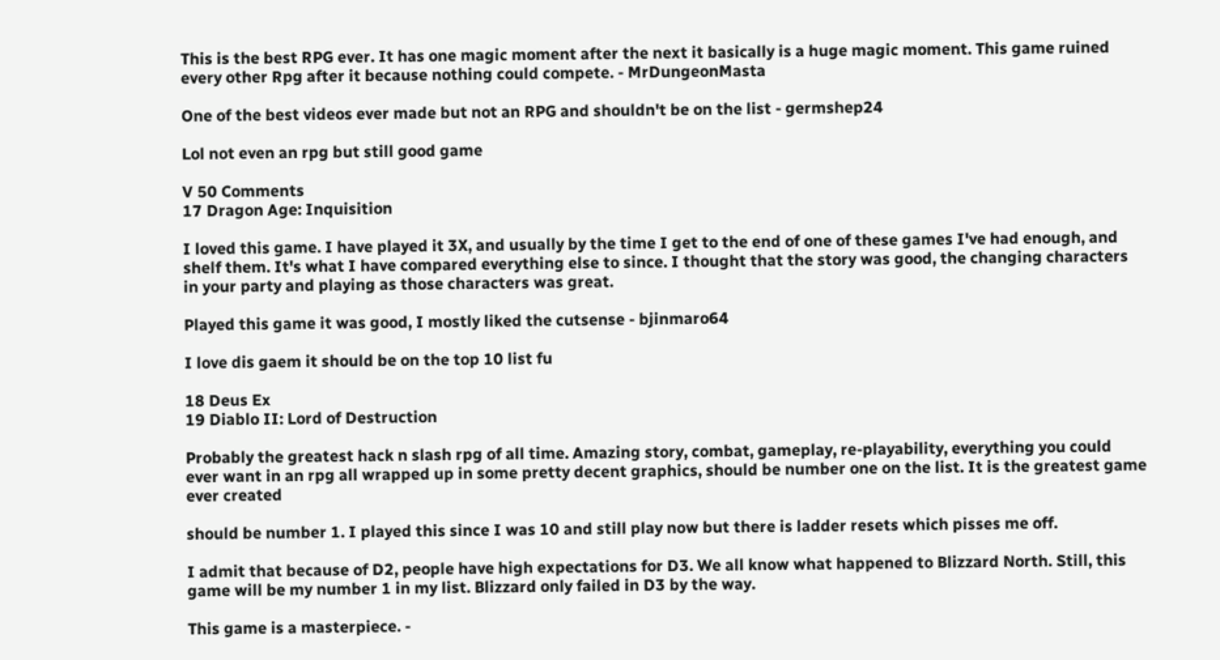This is the best RPG ever. It has one magic moment after the next it basically is a huge magic moment. This game ruined every other Rpg after it because nothing could compete. - MrDungeonMasta

One of the best videos ever made but not an RPG and shouldn't be on the list - germshep24

Lol not even an rpg but still good game

V 50 Comments
17 Dragon Age: Inquisition

I loved this game. I have played it 3X, and usually by the time I get to the end of one of these games I've had enough, and shelf them. It's what I have compared everything else to since. I thought that the story was good, the changing characters in your party and playing as those characters was great.

Played this game it was good, I mostly liked the cutsense - bjinmaro64

I love dis gaem it should be on the top 10 list fu

18 Deus Ex
19 Diablo II: Lord of Destruction

Probably the greatest hack n slash rpg of all time. Amazing story, combat, gameplay, re-playability, everything you could ever want in an rpg all wrapped up in some pretty decent graphics, should be number one on the list. It is the greatest game ever created

should be number 1. I played this since I was 10 and still play now but there is ladder resets which pisses me off.

I admit that because of D2, people have high expectations for D3. We all know what happened to Blizzard North. Still, this game will be my number 1 in my list. Blizzard only failed in D3 by the way.

This game is a masterpiece. -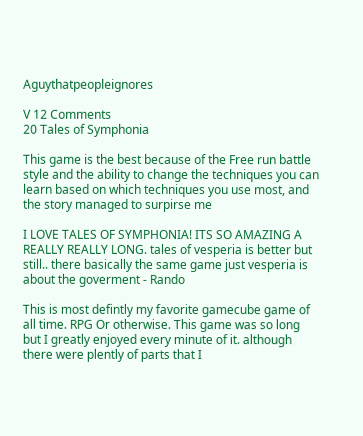Aguythatpeopleignores

V 12 Comments
20 Tales of Symphonia

This game is the best because of the Free run battle style and the ability to change the techniques you can learn based on which techniques you use most, and the story managed to surpirse me

I LOVE TALES OF SYMPHONIA! ITS SO AMAZING A REALLY REALLY LONG. tales of vesperia is better but still.. there basically the same game just vesperia is about the goverment - Rando

This is most defintly my favorite gamecube game of all time. RPG Or otherwise. This game was so long but I greatly enjoyed every minute of it. although there were plently of parts that I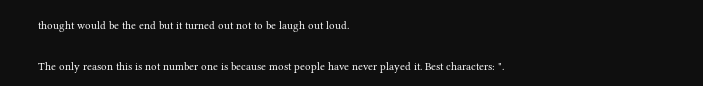thought would be the end but it turned out not to be laugh out loud.

The only reason this is not number one is because most people have never played it. Best characters: ".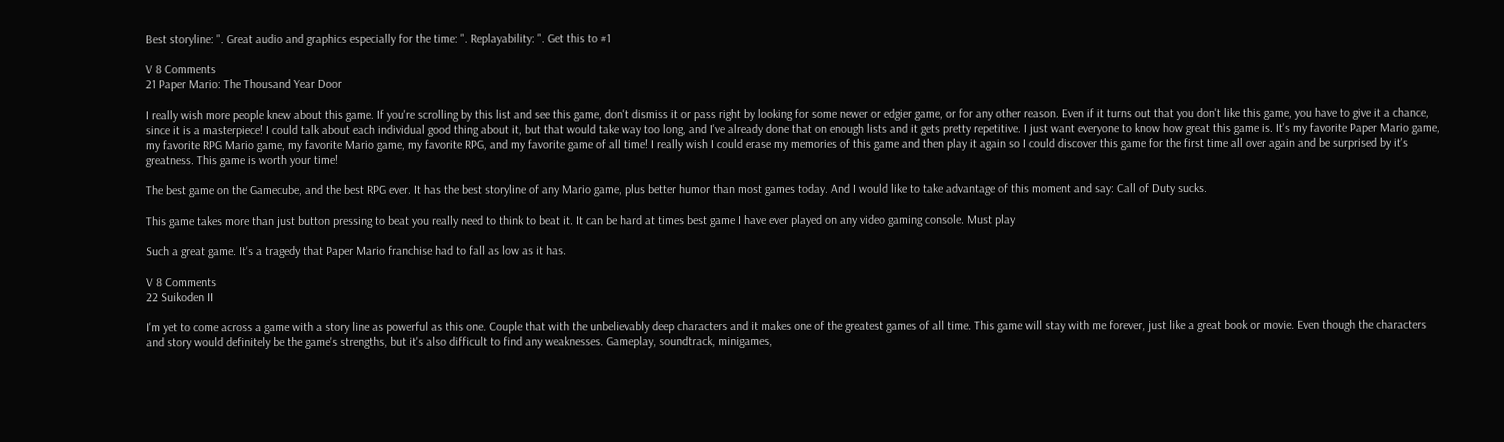Best storyline: ". Great audio and graphics especially for the time: ". Replayability: ". Get this to #1

V 8 Comments
21 Paper Mario: The Thousand Year Door

I really wish more people knew about this game. If you're scrolling by this list and see this game, don't dismiss it or pass right by looking for some newer or edgier game, or for any other reason. Even if it turns out that you don't like this game, you have to give it a chance, since it is a masterpiece! I could talk about each individual good thing about it, but that would take way too long, and I've already done that on enough lists and it gets pretty repetitive. I just want everyone to know how great this game is. It's my favorite Paper Mario game, my favorite RPG Mario game, my favorite Mario game, my favorite RPG, and my favorite game of all time! I really wish I could erase my memories of this game and then play it again so I could discover this game for the first time all over again and be surprised by it's greatness. This game is worth your time!

The best game on the Gamecube, and the best RPG ever. It has the best storyline of any Mario game, plus better humor than most games today. And I would like to take advantage of this moment and say: Call of Duty sucks.

This game takes more than just button pressing to beat you really need to think to beat it. It can be hard at times best game I have ever played on any video gaming console. Must play

Such a great game. It's a tragedy that Paper Mario franchise had to fall as low as it has.

V 8 Comments
22 Suikoden II

I'm yet to come across a game with a story line as powerful as this one. Couple that with the unbelievably deep characters and it makes one of the greatest games of all time. This game will stay with me forever, just like a great book or movie. Even though the characters and story would definitely be the game's strengths, but it's also difficult to find any weaknesses. Gameplay, soundtrack, minigames,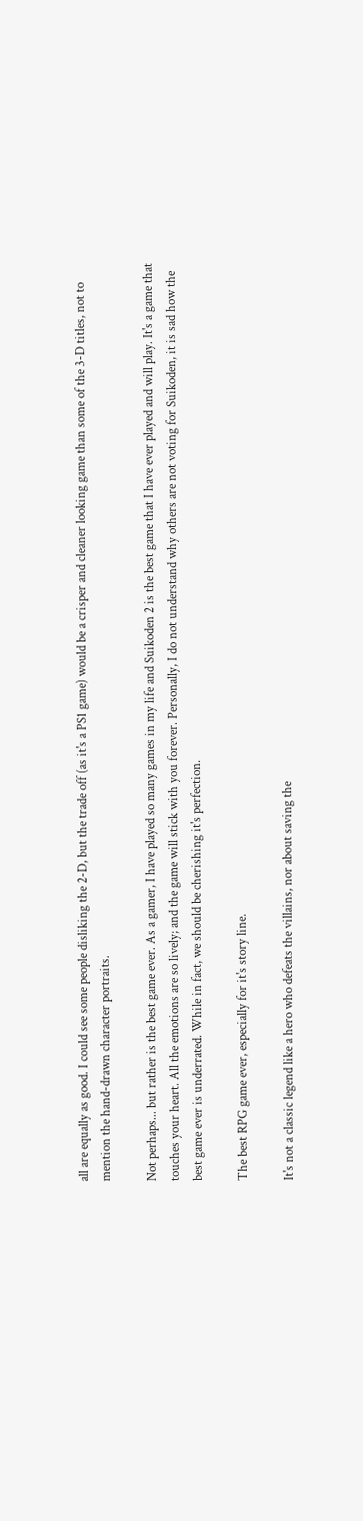all are equally as good. I could see some people disliking the 2-D, but the trade off (as it's a PS1 game) would be a crisper and cleaner looking game than some of the 3-D titles, not to mention the hand-drawn character portraits.

Not perhaps... but rather is the best game ever. As a gamer, I have played so many games in my life and Suikoden 2 is the best game that I have ever played and will play. It's a game that touches your heart. All the emotions are so lively; and the game will stick with you forever. Personally, I do not understand why others are not voting for Suikoden, it is sad how the best game ever is underrated. While in fact, we should be cherishing it's perfection.

The best RPG game ever, especially for it's story line.

It's not a classic legend like a hero who defeats the villains, nor about saving the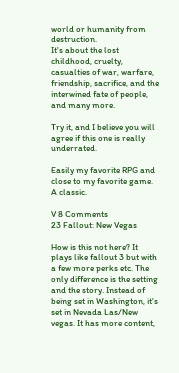world or humanity from destruction.
It's about the lost childhood, cruelty, casualties of war, warfare, friendship, sacrifice, and the interwined fate of people, and many more.

Try it, and I believe you will agree if this one is really underrated.

Easily my favorite RPG and close to my favorite game. A classic.

V 8 Comments
23 Fallout: New Vegas

How is this not here? It plays like fallout 3 but with a few more perks etc. The only difference is the setting and the story. Instead of being set in Washington, it's set in Nevada Las/New vegas. It has more content,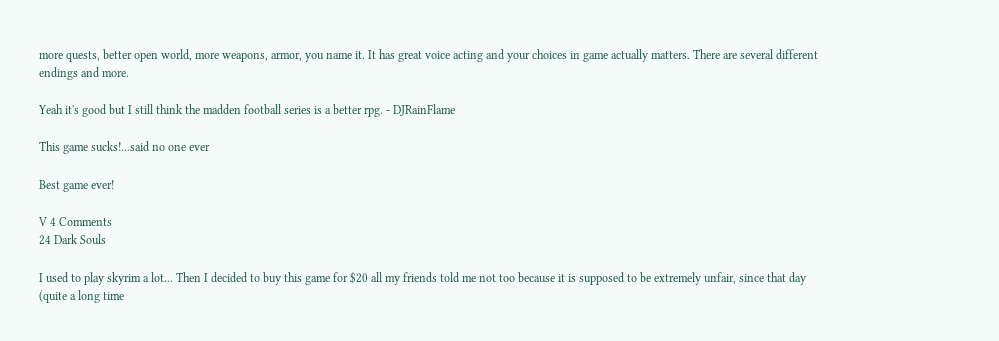more quests, better open world, more weapons, armor, you name it. It has great voice acting and your choices in game actually matters. There are several different endings and more.

Yeah it's good but I still think the madden football series is a better rpg. - DJRainFlame

This game sucks!...said no one ever

Best game ever!

V 4 Comments
24 Dark Souls

I used to play skyrim a lot... Then I decided to buy this game for $20 all my friends told me not too because it is supposed to be extremely unfair, since that day (quite a long time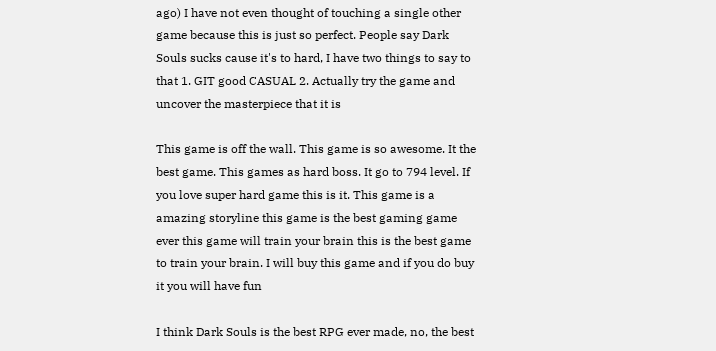ago) I have not even thought of touching a single other game because this is just so perfect. People say Dark Souls sucks cause it's to hard, I have two things to say to that 1. GIT good CASUAL 2. Actually try the game and uncover the masterpiece that it is

This game is off the wall. This game is so awesome. It the best game. This games as hard boss. It go to 794 level. If you love super hard game this is it. This game is a amazing storyline this game is the best gaming game ever this game will train your brain this is the best game to train your brain. I will buy this game and if you do buy it you will have fun

I think Dark Souls is the best RPG ever made, no, the best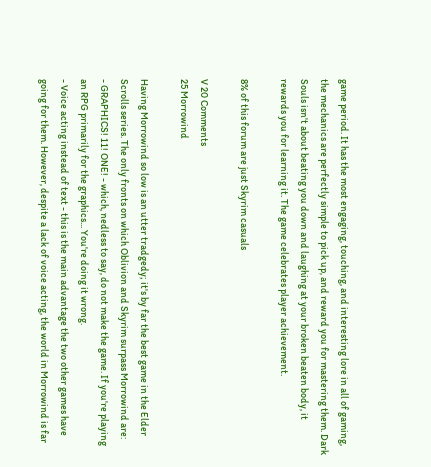game period. It has the most engaging, touching, and interesting lore in all of gaming, the mechanics are perfectly simple to pick up, and reward you for mastering them. Dark Souls isn't about beating you down and laughing at your broken beaten body, it rewards you for learning it. The game celebrates player achievement.

8% of this forum are just Skyrim casuals

V 20 Comments
25 Morrowind

Having Morrowind so low is an utter tradgedy; it's by far the best game in the Elder Scrolls series. The only fronts on which Oblivion and Skyrim surpass Morrowind are:
- GRAPHICS! 11! ONE! - which, nedless to say, do not make the game. If you're playing an RPG primarily for the graphics... You're doing it wrong.
- Voice acting instead of text - this is the main advantage the two other games have going for them. However, despite a lack of voice acting, the world in Morrowind is far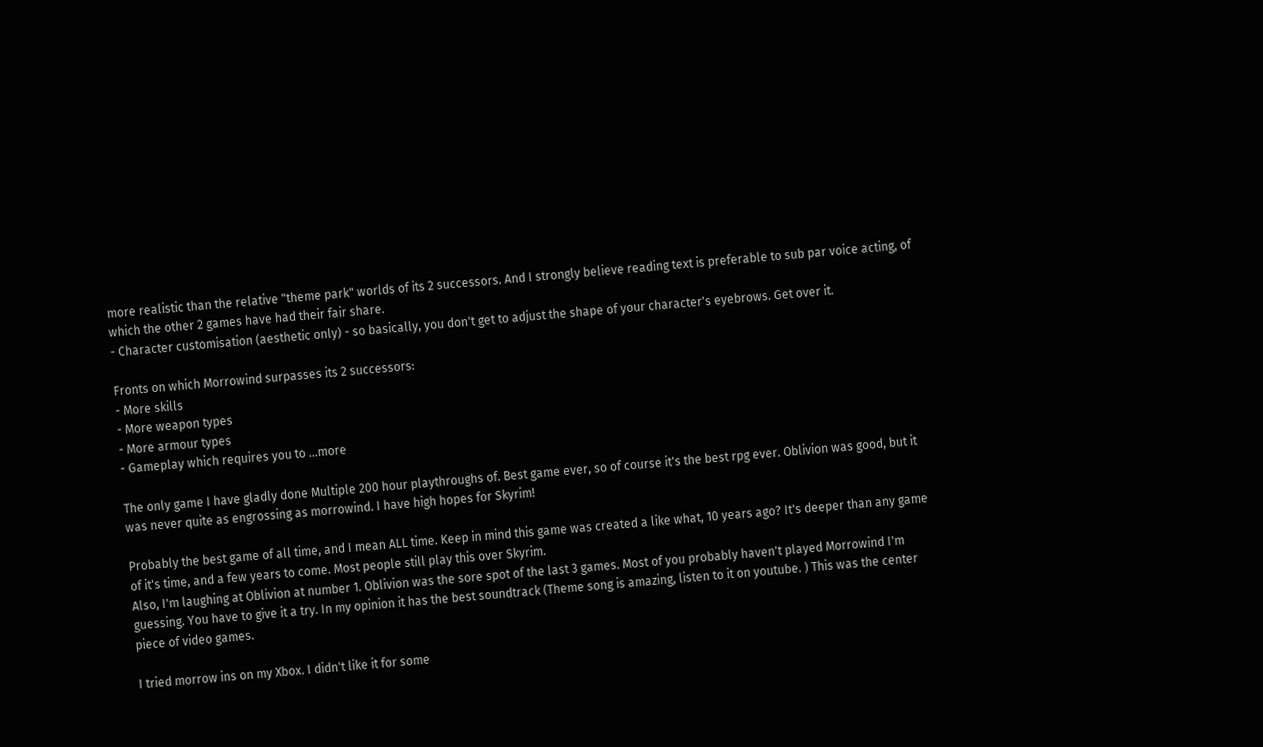more realistic than the relative "theme park" worlds of its 2 successors. And I strongly believe reading text is preferable to sub par voice acting, of which the other 2 games have had their fair share.
- Character customisation (aesthetic only) - so basically, you don't get to adjust the shape of your character's eyebrows. Get over it.

Fronts on which Morrowind surpasses its 2 successors:
- More skills
- More weapon types
- More armour types
- Gameplay which requires you to ...more

The only game I have gladly done Multiple 200 hour playthroughs of. Best game ever, so of course it's the best rpg ever. Oblivion was good, but it was never quite as engrossing as morrowind. I have high hopes for Skyrim!

Probably the best game of all time, and I mean ALL time. Keep in mind this game was created a like what, 10 years ago? It's deeper than any game of it's time, and a few years to come. Most people still play this over Skyrim.
Also, I'm laughing at Oblivion at number 1. Oblivion was the sore spot of the last 3 games. Most of you probably haven't played Morrowind I'm guessing. You have to give it a try. In my opinion it has the best soundtrack (Theme song is amazing, listen to it on youtube. ) This was the center piece of video games.

I tried morrow ins on my Xbox. I didn't like it for some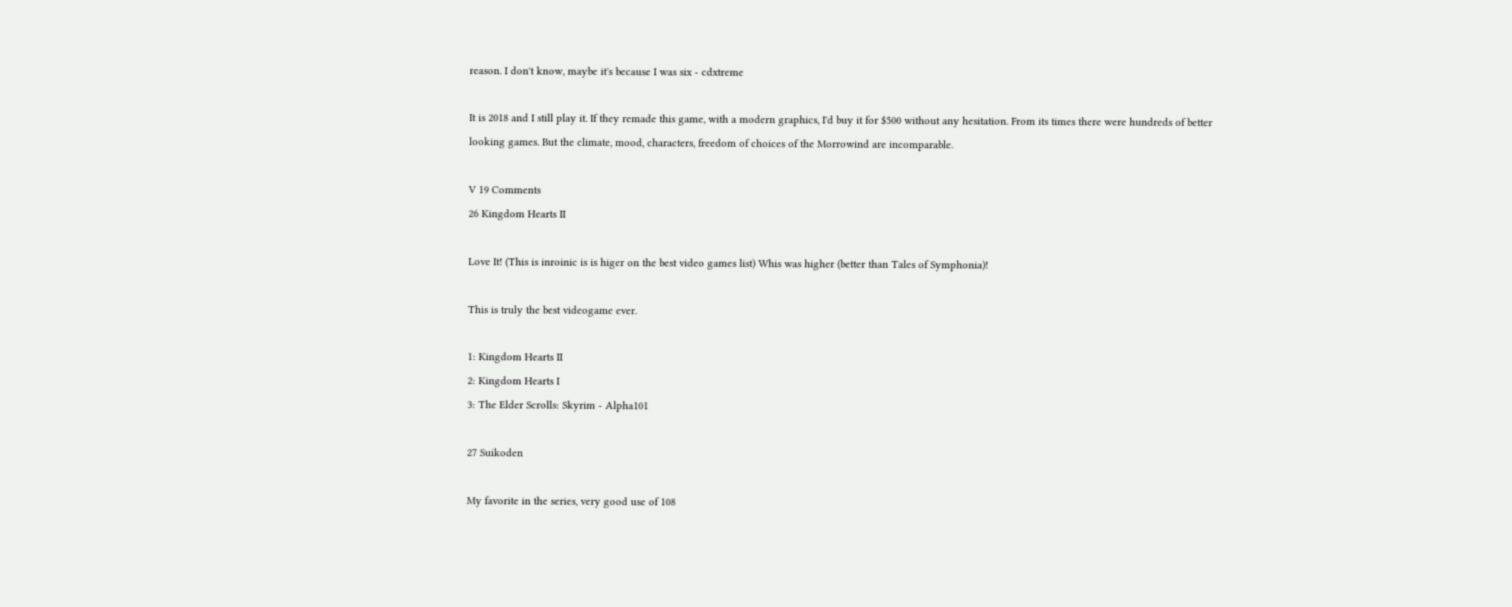reason. I don't know, maybe it's because I was six - cdxtreme

It is 2018 and I still play it. If they remade this game, with a modern graphics, I'd buy it for $500 without any hesitation. From its times there were hundreds of better looking games. But the climate, mood, characters, freedom of choices of the Morrowind are incomparable.

V 19 Comments
26 Kingdom Hearts II

Love It! (This is inroinic is is higer on the best video games list) Whis was higher (better than Tales of Symphonia)!

This is truly the best videogame ever.

1: Kingdom Hearts II
2: Kingdom Hearts I
3: The Elder Scrolls: Skyrim - Alpha101

27 Suikoden

My favorite in the series, very good use of 108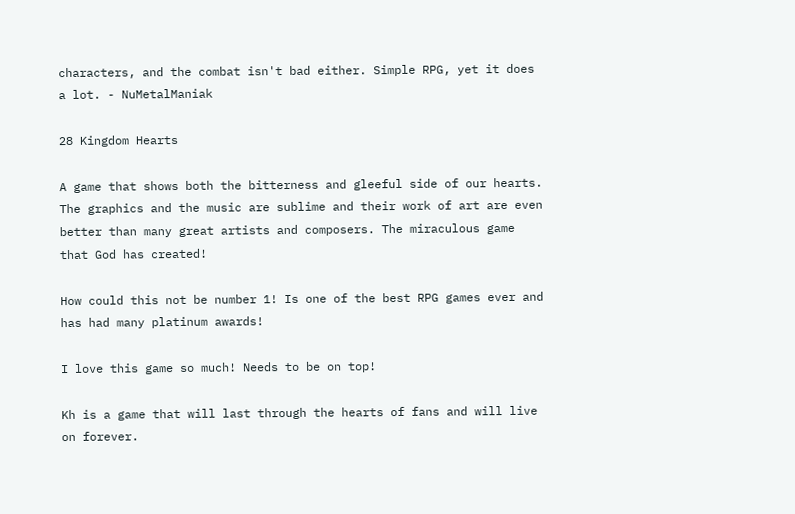characters, and the combat isn't bad either. Simple RPG, yet it does a lot. - NuMetalManiak

28 Kingdom Hearts

A game that shows both the bitterness and gleeful side of our hearts. The graphics and the music are sublime and their work of art are even better than many great artists and composers. The miraculous game that God has created!

How could this not be number 1! Is one of the best RPG games ever and has had many platinum awards!

I love this game so much! Needs to be on top!

Kh is a game that will last through the hearts of fans and will live on forever.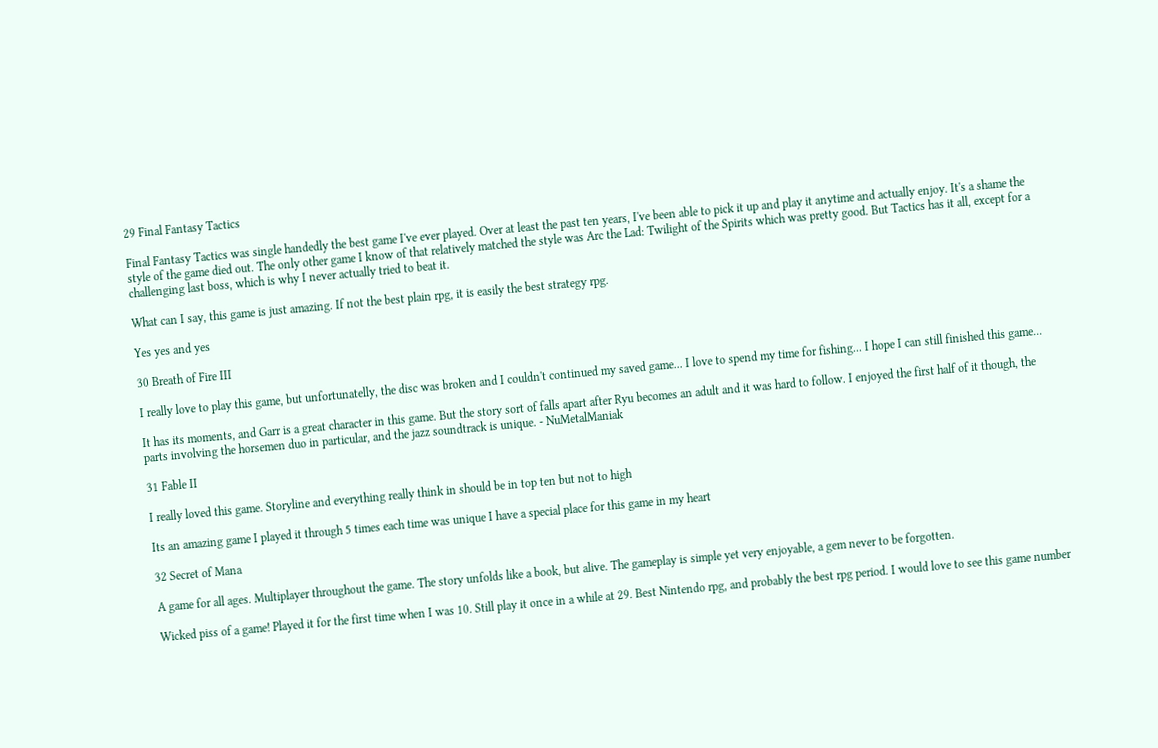29 Final Fantasy Tactics

Final Fantasy Tactics was single handedly the best game I've ever played. Over at least the past ten years, I've been able to pick it up and play it anytime and actually enjoy. It's a shame the style of the game died out. The only other game I know of that relatively matched the style was Arc the Lad: Twilight of the Spirits which was pretty good. But Tactics has it all, except for a challenging last boss, which is why I never actually tried to beat it.

What can I say, this game is just amazing. If not the best plain rpg, it is easily the best strategy rpg.

Yes yes and yes

30 Breath of Fire III

I really love to play this game, but unfortunatelly, the disc was broken and I couldn't continued my saved game... I love to spend my time for fishing... I hope I can still finished this game...

It has its moments, and Garr is a great character in this game. But the story sort of falls apart after Ryu becomes an adult and it was hard to follow. I enjoyed the first half of it though, the parts involving the horsemen duo in particular, and the jazz soundtrack is unique. - NuMetalManiak

31 Fable II

I really loved this game. Storyline and everything really think in should be in top ten but not to high

Its an amazing game I played it through 5 times each time was unique I have a special place for this game in my heart

32 Secret of Mana

A game for all ages. Multiplayer throughout the game. The story unfolds like a book, but alive. The gameplay is simple yet very enjoyable, a gem never to be forgotten.

Wicked piss of a game! Played it for the first time when I was 10. Still play it once in a while at 29. Best Nintendo rpg, and probably the best rpg period. I would love to see this game number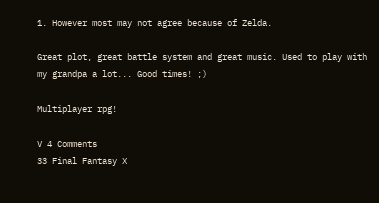1. However most may not agree because of Zelda.

Great plot, great battle system and great music. Used to play with my grandpa a lot... Good times! ;)

Multiplayer rpg!

V 4 Comments
33 Final Fantasy X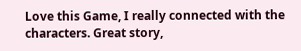Love this Game, I really connected with the characters. Great story,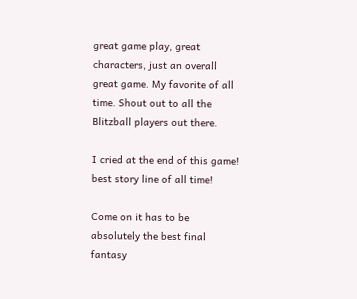great game play, great characters, just an overall great game. My favorite of all time. Shout out to all the Blitzball players out there.

I cried at the end of this game! best story line of all time!

Come on it has to be absolutely the best final fantasy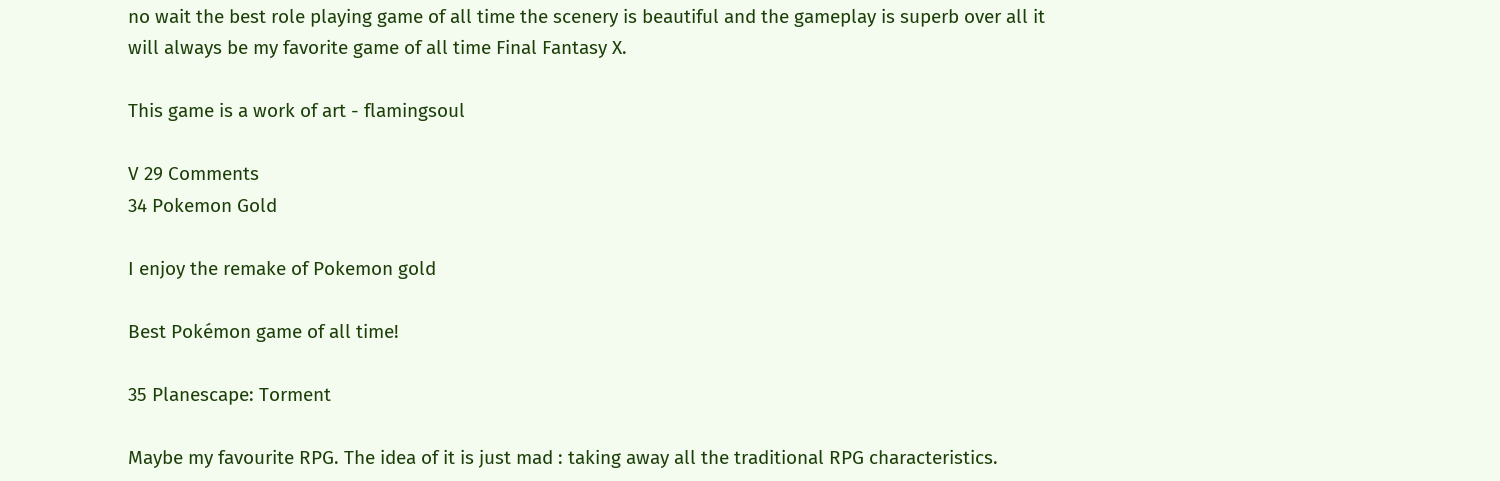no wait the best role playing game of all time the scenery is beautiful and the gameplay is superb over all it will always be my favorite game of all time Final Fantasy X.

This game is a work of art - flamingsoul

V 29 Comments
34 Pokemon Gold

I enjoy the remake of Pokemon gold

Best Pokémon game of all time!

35 Planescape: Torment

Maybe my favourite RPG. The idea of it is just mad : taking away all the traditional RPG characteristics.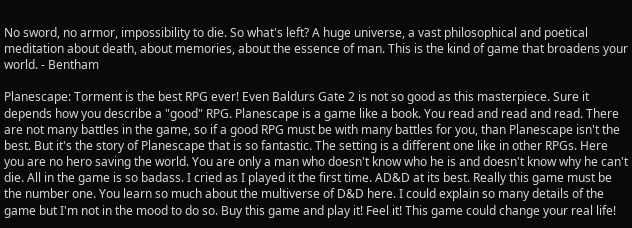No sword, no armor, impossibility to die. So what's left? A huge universe, a vast philosophical and poetical meditation about death, about memories, about the essence of man. This is the kind of game that broadens your world. - Bentham

Planescape: Torment is the best RPG ever! Even Baldurs Gate 2 is not so good as this masterpiece. Sure it depends how you describe a "good" RPG. Planescape is a game like a book. You read and read and read. There are not many battles in the game, so if a good RPG must be with many battles for you, than Planescape isn't the best. But it's the story of Planescape that is so fantastic. The setting is a different one like in other RPGs. Here you are no hero saving the world. You are only a man who doesn't know who he is and doesn't know why he can't die. All in the game is so badass. I cried as I played it the first time. AD&D at its best. Really this game must be the number one. You learn so much about the multiverse of D&D here. I could explain so many details of the game but I'm not in the mood to do so. Buy this game and play it! Feel it! This game could change your real life!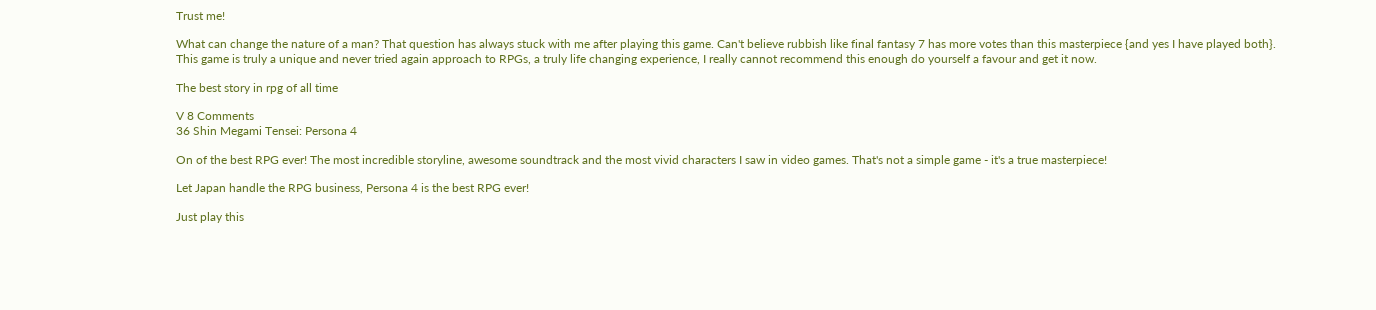Trust me!

What can change the nature of a man? That question has always stuck with me after playing this game. Can't believe rubbish like final fantasy 7 has more votes than this masterpiece {and yes I have played both}. This game is truly a unique and never tried again approach to RPGs, a truly life changing experience, I really cannot recommend this enough do yourself a favour and get it now.

The best story in rpg of all time

V 8 Comments
36 Shin Megami Tensei: Persona 4

On of the best RPG ever! The most incredible storyline, awesome soundtrack and the most vivid characters I saw in video games. That's not a simple game - it's a true masterpiece!

Let Japan handle the RPG business, Persona 4 is the best RPG ever!

Just play this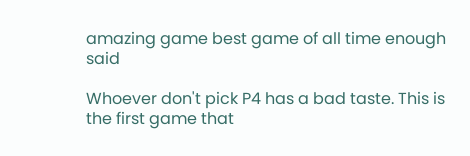amazing game best game of all time enough said

Whoever don't pick P4 has a bad taste. This is the first game that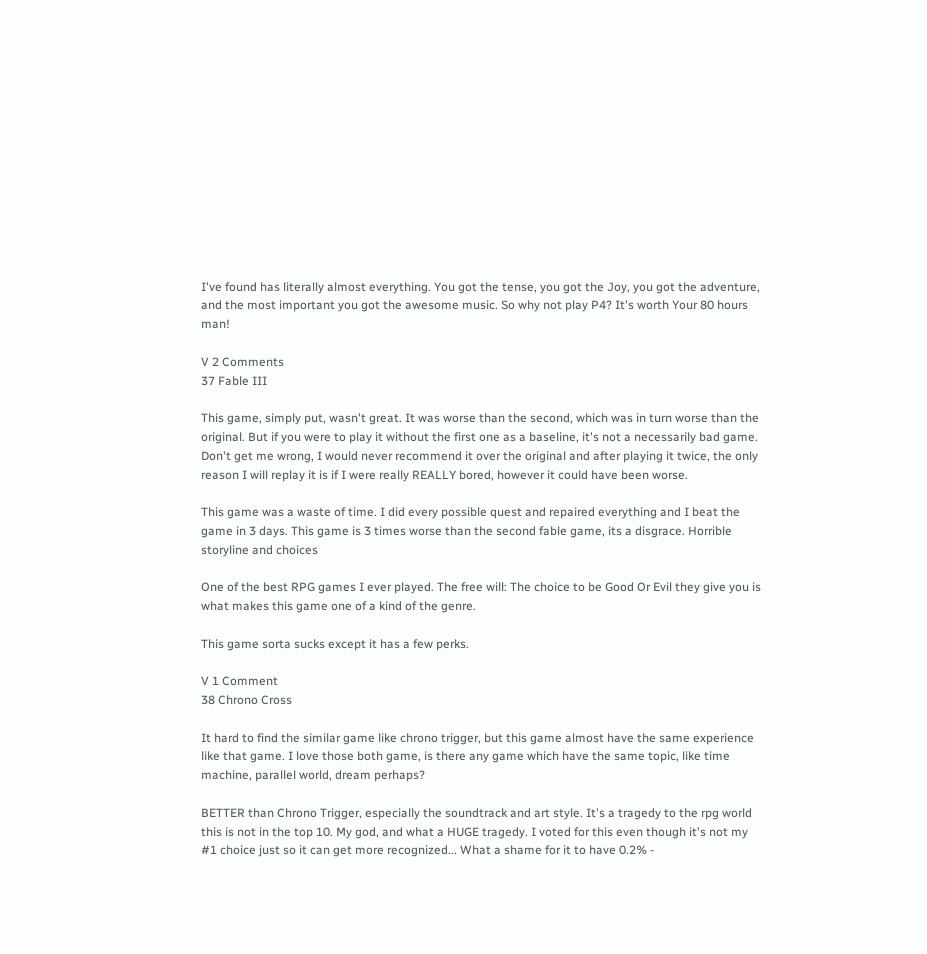I've found has literally almost everything. You got the tense, you got the Joy, you got the adventure, and the most important you got the awesome music. So why not play P4? It's worth Your 80 hours man!

V 2 Comments
37 Fable III

This game, simply put, wasn't great. It was worse than the second, which was in turn worse than the original. But if you were to play it without the first one as a baseline, it's not a necessarily bad game. Don't get me wrong, I would never recommend it over the original and after playing it twice, the only reason I will replay it is if I were really REALLY bored, however it could have been worse.

This game was a waste of time. I did every possible quest and repaired everything and I beat the game in 3 days. This game is 3 times worse than the second fable game, its a disgrace. Horrible storyline and choices

One of the best RPG games I ever played. The free will: The choice to be Good Or Evil they give you is what makes this game one of a kind of the genre.

This game sorta sucks except it has a few perks.

V 1 Comment
38 Chrono Cross

It hard to find the similar game like chrono trigger, but this game almost have the same experience like that game. I love those both game, is there any game which have the same topic, like time machine, parallel world, dream perhaps?

BETTER than Chrono Trigger, especially the soundtrack and art style. It's a tragedy to the rpg world this is not in the top 10. My god, and what a HUGE tragedy. I voted for this even though it's not my #1 choice just so it can get more recognized... What a shame for it to have 0.2% -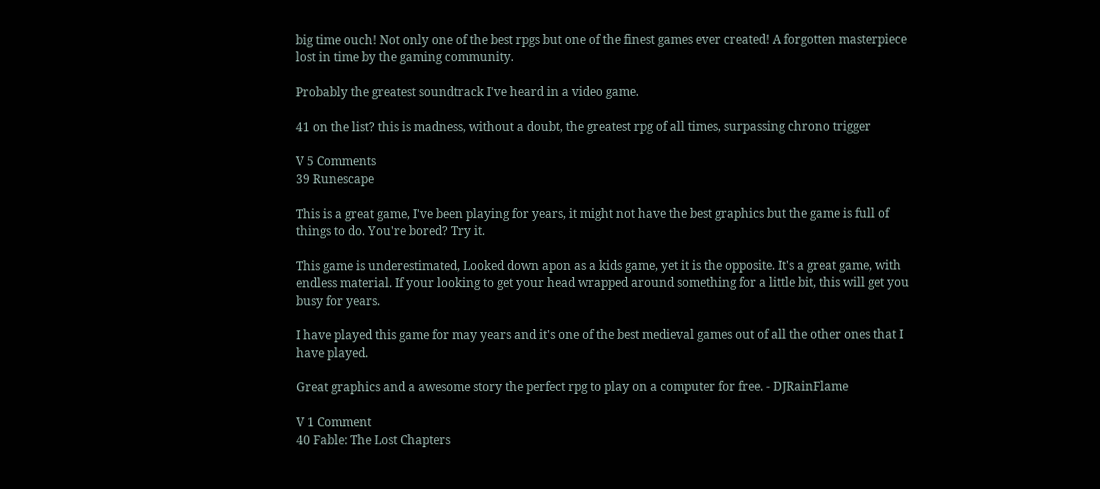big time ouch! Not only one of the best rpgs but one of the finest games ever created! A forgotten masterpiece lost in time by the gaming community.

Probably the greatest soundtrack I've heard in a video game.

41 on the list? this is madness, without a doubt, the greatest rpg of all times, surpassing chrono trigger

V 5 Comments
39 Runescape

This is a great game, I've been playing for years, it might not have the best graphics but the game is full of things to do. You're bored? Try it.

This game is underestimated, Looked down apon as a kids game, yet it is the opposite. It's a great game, with endless material. If your looking to get your head wrapped around something for a little bit, this will get you busy for years.

I have played this game for may years and it's one of the best medieval games out of all the other ones that I have played.

Great graphics and a awesome story the perfect rpg to play on a computer for free. - DJRainFlame

V 1 Comment
40 Fable: The Lost Chapters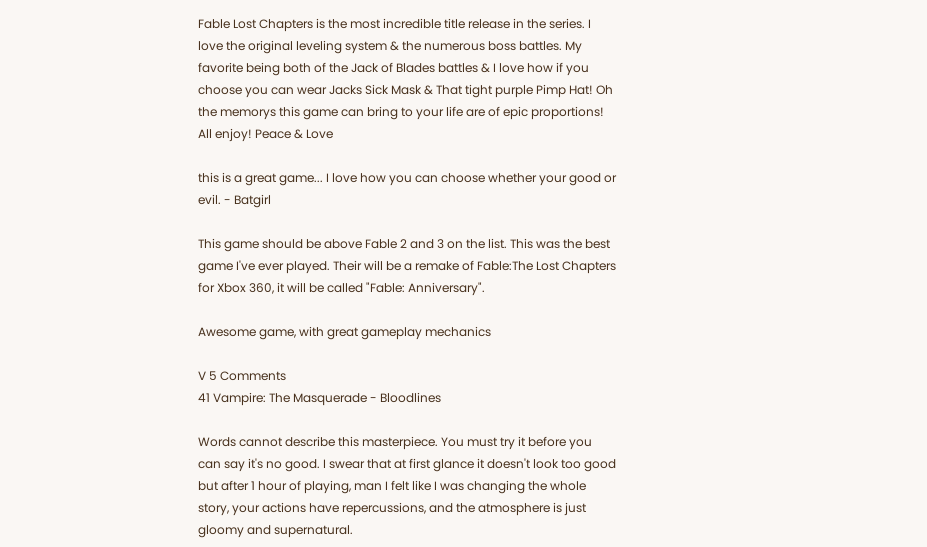Fable Lost Chapters is the most incredible title release in the series. I love the original leveling system & the numerous boss battles. My favorite being both of the Jack of Blades battles & I love how if you choose you can wear Jacks Sick Mask & That tight purple Pimp Hat! Oh the memorys this game can bring to your life are of epic proportions! All enjoy! Peace & Love

this is a great game... I love how you can choose whether your good or evil. - Batgirl

This game should be above Fable 2 and 3 on the list. This was the best game I've ever played. Their will be a remake of Fable:The Lost Chapters for Xbox 360, it will be called "Fable: Anniversary".

Awesome game, with great gameplay mechanics

V 5 Comments
41 Vampire: The Masquerade - Bloodlines

Words cannot describe this masterpiece. You must try it before you can say it's no good. I swear that at first glance it doesn't look too good but after 1 hour of playing, man I felt like I was changing the whole story, your actions have repercussions, and the atmosphere is just gloomy and supernatural.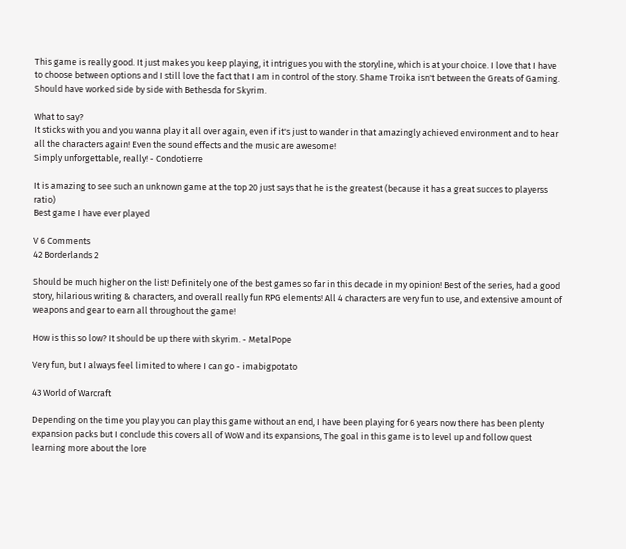This game is really good. It just makes you keep playing, it intrigues you with the storyline, which is at your choice. I love that I have to choose between options and I still love the fact that I am in control of the story. Shame Troika isn't between the Greats of Gaming. Should have worked side by side with Bethesda for Skyrim.

What to say?
It sticks with you and you wanna play it all over again, even if it's just to wander in that amazingly achieved environment and to hear all the characters again! Even the sound effects and the music are awesome!
Simply unforgettable, really! - Condotierre

It is amazing to see such an unknown game at the top 20 just says that he is the greatest (because it has a great succes to playerss ratio)
Best game I have ever played

V 6 Comments
42 Borderlands 2

Should be much higher on the list! Definitely one of the best games so far in this decade in my opinion! Best of the series, had a good story, hilarious writing & characters, and overall really fun RPG elements! All 4 characters are very fun to use, and extensive amount of weapons and gear to earn all throughout the game!

How is this so low? It should be up there with skyrim. - MetalPope

Very fun, but I always feel limited to where I can go - imabigpotato

43 World of Warcraft

Depending on the time you play you can play this game without an end, I have been playing for 6 years now there has been plenty expansion packs but I conclude this covers all of WoW and its expansions, The goal in this game is to level up and follow quest learning more about the lore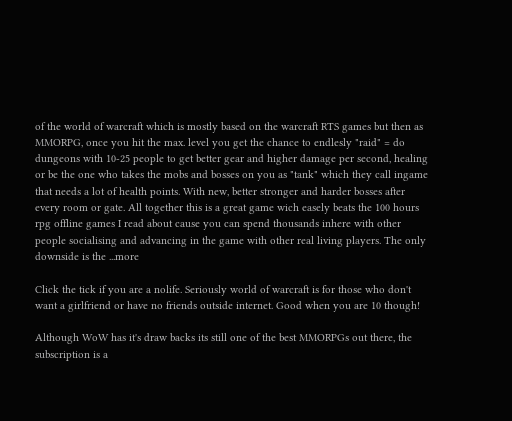of the world of warcraft which is mostly based on the warcraft RTS games but then as MMORPG, once you hit the max. level you get the chance to endlesly "raid" = do dungeons with 10-25 people to get better gear and higher damage per second, healing or be the one who takes the mobs and bosses on you as "tank" which they call ingame that needs a lot of health points. With new, better stronger and harder bosses after every room or gate. All together this is a great game wich easely beats the 100 hours rpg offline games I read about cause you can spend thousands inhere with other people socialising and advancing in the game with other real living players. The only downside is the ...more

Click the tick if you are a nolife. Seriously world of warcraft is for those who don't want a girlfriend or have no friends outside internet. Good when you are 10 though!

Although WoW has it's draw backs its still one of the best MMORPGs out there, the subscription is a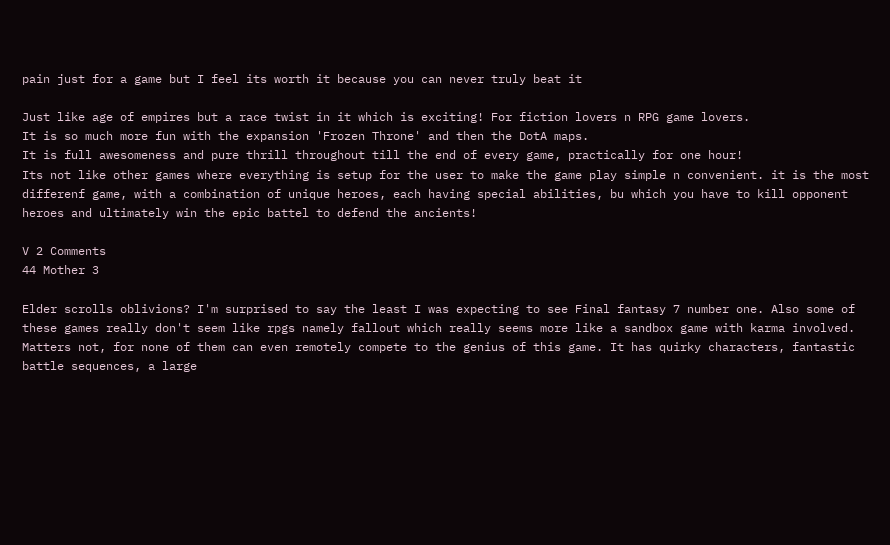pain just for a game but I feel its worth it because you can never truly beat it

Just like age of empires but a race twist in it which is exciting! For fiction lovers n RPG game lovers.
It is so much more fun with the expansion 'Frozen Throne' and then the DotA maps.
It is full awesomeness and pure thrill throughout till the end of every game, practically for one hour!
Its not like other games where everything is setup for the user to make the game play simple n convenient. it is the most differenf game, with a combination of unique heroes, each having special abilities, bu which you have to kill opponent heroes and ultimately win the epic battel to defend the ancients!

V 2 Comments
44 Mother 3

Elder scrolls oblivions? I'm surprised to say the least I was expecting to see Final fantasy 7 number one. Also some of these games really don't seem like rpgs namely fallout which really seems more like a sandbox game with karma involved. Matters not, for none of them can even remotely compete to the genius of this game. It has quirky characters, fantastic battle sequences, a large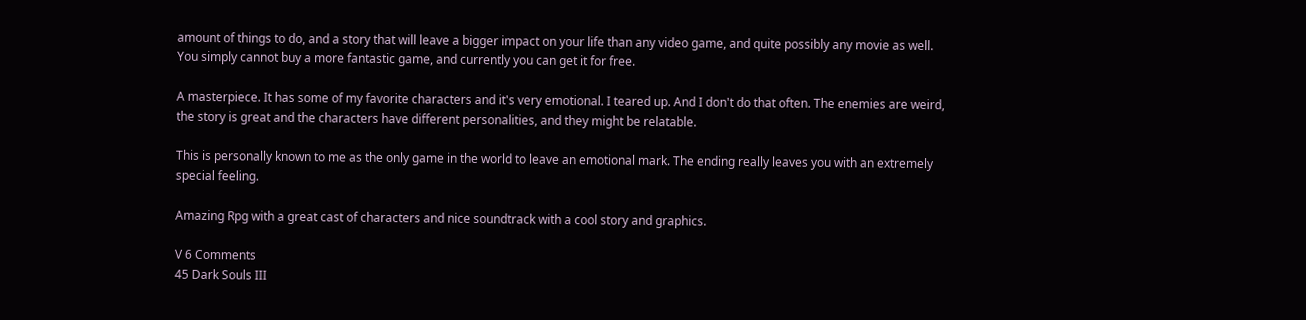amount of things to do, and a story that will leave a bigger impact on your life than any video game, and quite possibly any movie as well. You simply cannot buy a more fantastic game, and currently you can get it for free.

A masterpiece. It has some of my favorite characters and it's very emotional. I teared up. And I don't do that often. The enemies are weird, the story is great and the characters have different personalities, and they might be relatable.

This is personally known to me as the only game in the world to leave an emotional mark. The ending really leaves you with an extremely special feeling.

Amazing Rpg with a great cast of characters and nice soundtrack with a cool story and graphics.

V 6 Comments
45 Dark Souls III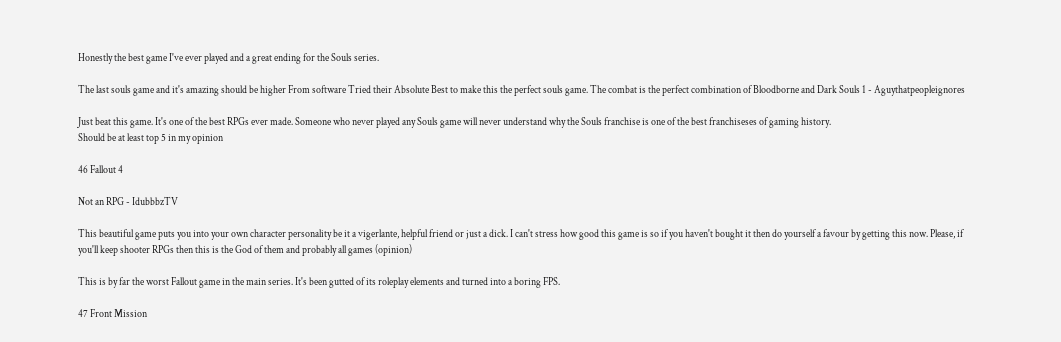Honestly the best game I've ever played and a great ending for the Souls series.

The last souls game and it's amazing should be higher From software Tried their Absolute Best to make this the perfect souls game. The combat is the perfect combination of Bloodborne and Dark Souls 1 - Aguythatpeopleignores

Just beat this game. It's one of the best RPGs ever made. Someone who never played any Souls game will never understand why the Souls franchise is one of the best franchiseses of gaming history.
Should be at least top 5 in my opinion

46 Fallout 4

Not an RPG - IdubbbzTV

This beautiful game puts you into your own character personality be it a vigerlante, helpful friend or just a dick. I can't stress how good this game is so if you haven't bought it then do yourself a favour by getting this now. Please, if you'll keep shooter RPGs then this is the God of them and probably all games (opinion)

This is by far the worst Fallout game in the main series. It's been gutted of its roleplay elements and turned into a boring FPS.

47 Front Mission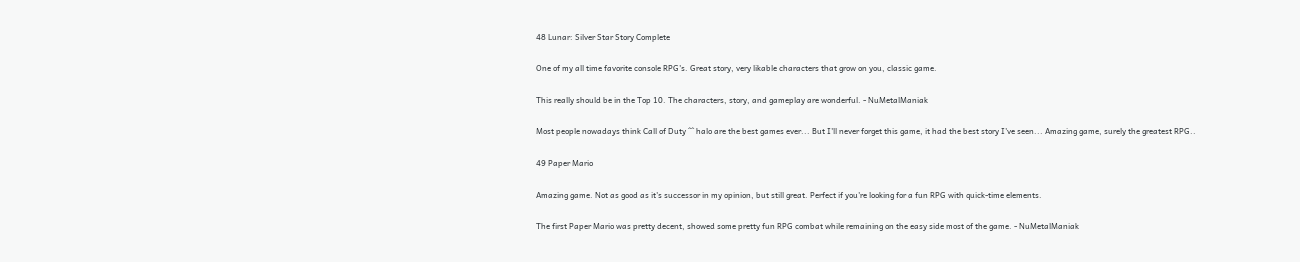48 Lunar: Silver Star Story Complete

One of my all time favorite console RPG's. Great story, very likable characters that grow on you, classic game.

This really should be in the Top 10. The characters, story, and gameplay are wonderful. - NuMetalManiak

Most people nowadays think Call of Duty ^^ halo are the best games ever... But I'll never forget this game, it had the best story I've seen... Amazing game, surely the greatest RPG..

49 Paper Mario

Amazing game. Not as good as it's successor in my opinion, but still great. Perfect if you're looking for a fun RPG with quick-time elements.

The first Paper Mario was pretty decent, showed some pretty fun RPG combat while remaining on the easy side most of the game. - NuMetalManiak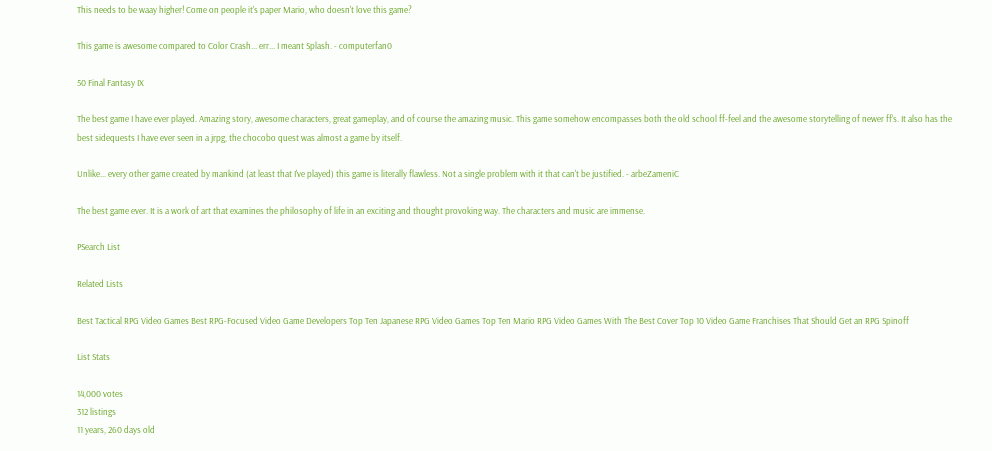This needs to be waay higher! Come on people it's paper Mario, who doesn't love this game?

This game is awesome compared to Color Crash... err... I meant Splash. - computerfan0

50 Final Fantasy IX

The best game I have ever played. Amazing story, awesome characters, great gameplay, and of course the amazing music. This game somehow encompasses both the old school ff-feel and the awesome storytelling of newer ff's. It also has the best sidequests I have ever seen in a jrpg, the chocobo quest was almost a game by itself.

Unlike... every other game created by mankind (at least that I've played) this game is literally flawless. Not a single problem with it that can't be justified. - arbeZameniC

The best game ever. It is a work of art that examines the philosophy of life in an exciting and thought provoking way. The characters and music are immense.

PSearch List

Related Lists

Best Tactical RPG Video Games Best RPG-Focused Video Game Developers Top Ten Japanese RPG Video Games Top Ten Mario RPG Video Games With The Best Cover Top 10 Video Game Franchises That Should Get an RPG Spinoff

List Stats

14,000 votes
312 listings
11 years, 260 days old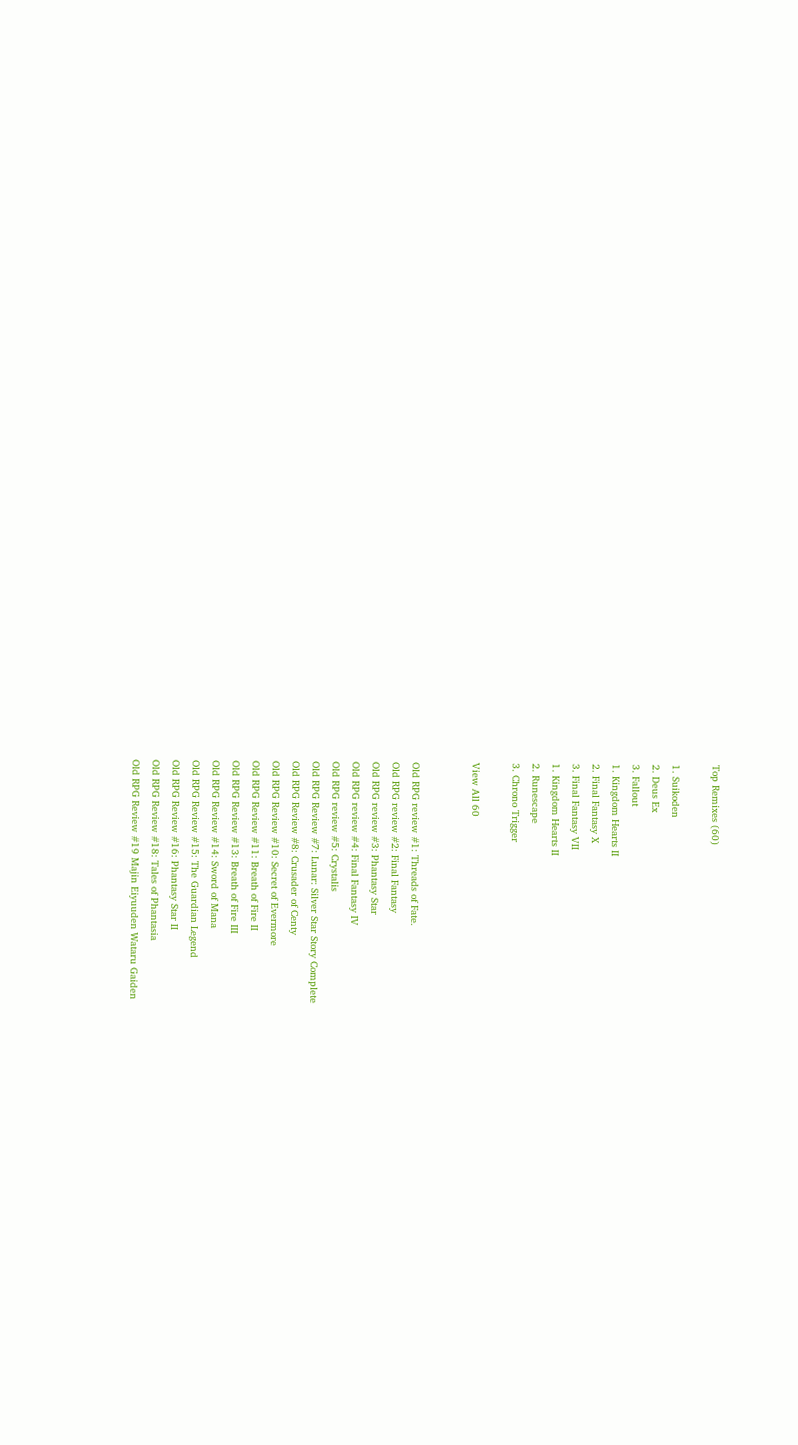Top Remixes (60)

1. Suikoden
2. Deus Ex
3. Fallout
1. Kingdom Hearts II
2. Final Fantasy X
3. Final Fantasy VII
1. Kingdom Hearts II
2. Runescape
3. Chrono Trigger

View All 60


Old RPG review #1: Threads of Fate.
Old RPG review #2: Final Fantasy
Old RPG review #3: Phantasy Star
Old RPG review #4: Final Fantasy IV
Old RPG review #5: Crystalis
Old RPG Review #7: Lunar: Silver Star Story Complete
Old RPG Review #8: Crusader of Centy
Old RPG Review #10: Secret of Evermore
Old RPG Review #11: Breath of Fire II
Old RPG Review #13: Breath of Fire III
Old RPG Review #14: Sword of Mana
Old RPG Review #15: The Guardian Legend
Old RPG Review #16: Phantasy Star II
Old RPG Review #18: Tales of Phantasia
Old RPG Review #19 Majin Eiyuuden Wataru Gaiden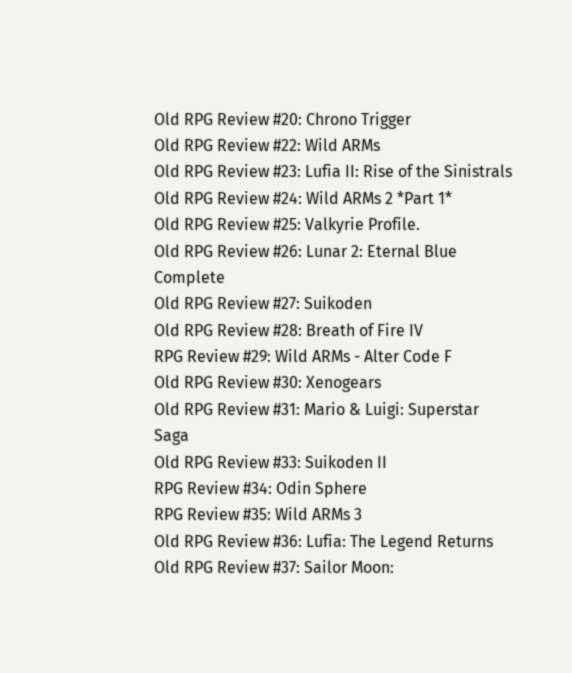Old RPG Review #20: Chrono Trigger
Old RPG Review #22: Wild ARMs
Old RPG Review #23: Lufia II: Rise of the Sinistrals
Old RPG Review #24: Wild ARMs 2 *Part 1*
Old RPG Review #25: Valkyrie Profile.
Old RPG Review #26: Lunar 2: Eternal Blue Complete
Old RPG Review #27: Suikoden
Old RPG Review #28: Breath of Fire IV
RPG Review #29: Wild ARMs - Alter Code F
Old RPG Review #30: Xenogears
Old RPG Review #31: Mario & Luigi: Superstar Saga
Old RPG Review #33: Suikoden II
RPG Review #34: Odin Sphere
RPG Review #35: Wild ARMs 3
Old RPG Review #36: Lufia: The Legend Returns
Old RPG Review #37: Sailor Moon: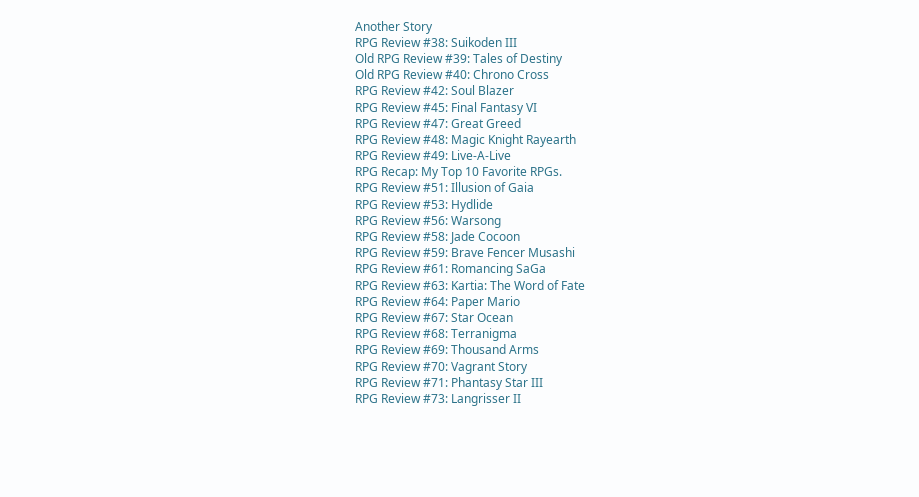Another Story
RPG Review #38: Suikoden III
Old RPG Review #39: Tales of Destiny
Old RPG Review #40: Chrono Cross
RPG Review #42: Soul Blazer
RPG Review #45: Final Fantasy VI
RPG Review #47: Great Greed
RPG Review #48: Magic Knight Rayearth
RPG Review #49: Live-A-Live
RPG Recap: My Top 10 Favorite RPGs.
RPG Review #51: Illusion of Gaia
RPG Review #53: Hydlide
RPG Review #56: Warsong
RPG Review #58: Jade Cocoon
RPG Review #59: Brave Fencer Musashi
RPG Review #61: Romancing SaGa
RPG Review #63: Kartia: The Word of Fate
RPG Review #64: Paper Mario
RPG Review #67: Star Ocean
RPG Review #68: Terranigma
RPG Review #69: Thousand Arms
RPG Review #70: Vagrant Story
RPG Review #71: Phantasy Star III
RPG Review #73: Langrisser II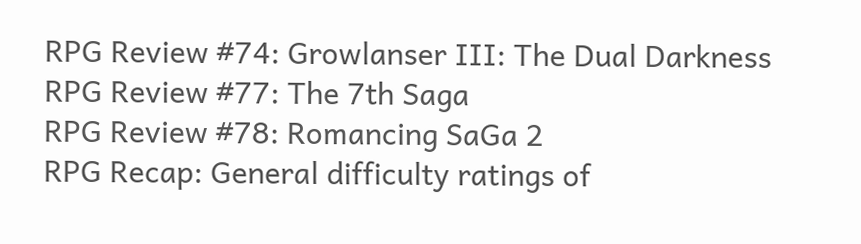RPG Review #74: Growlanser III: The Dual Darkness
RPG Review #77: The 7th Saga
RPG Review #78: Romancing SaGa 2
RPG Recap: General difficulty ratings of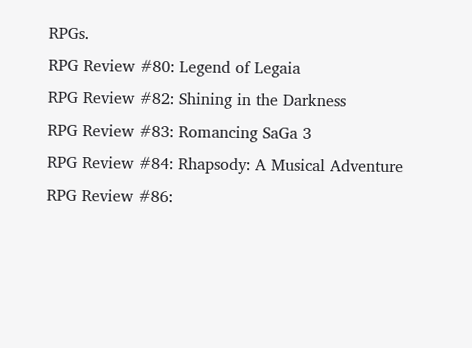RPGs.
RPG Review #80: Legend of Legaia
RPG Review #82: Shining in the Darkness
RPG Review #83: Romancing SaGa 3
RPG Review #84: Rhapsody: A Musical Adventure
RPG Review #86: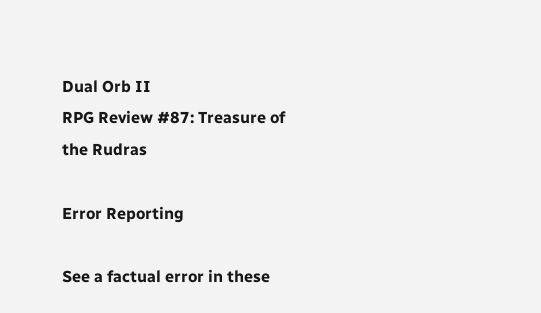Dual Orb II
RPG Review #87: Treasure of the Rudras

Error Reporting

See a factual error in these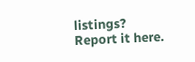listings? Report it here.